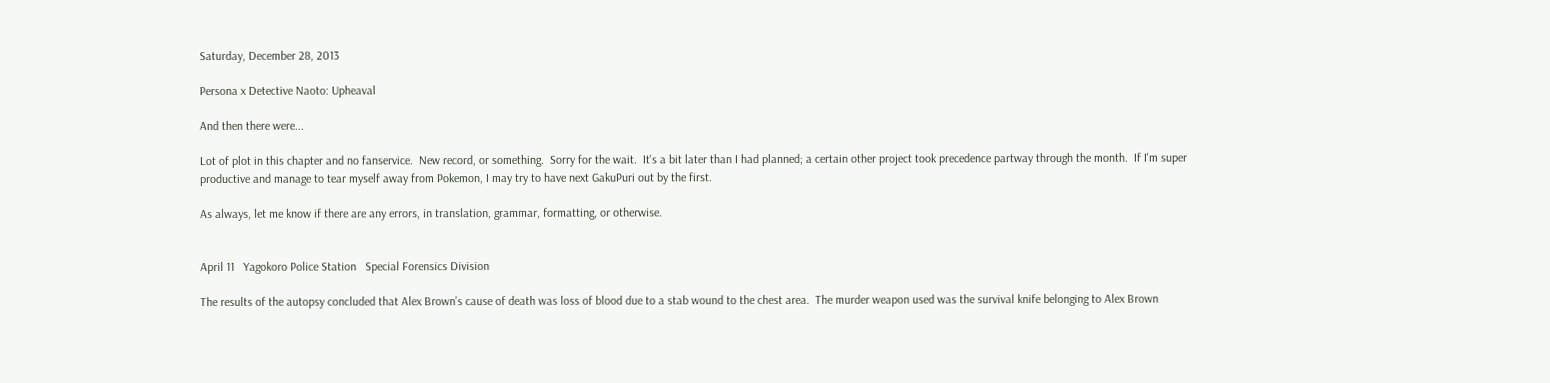Saturday, December 28, 2013

Persona x Detective Naoto: Upheaval

And then there were...

Lot of plot in this chapter and no fanservice.  New record, or something.  Sorry for the wait.  It's a bit later than I had planned; a certain other project took precedence partway through the month.  If I'm super productive and manage to tear myself away from Pokemon, I may try to have next GakuPuri out by the first.

As always, let me know if there are any errors, in translation, grammar, formatting, or otherwise.


April 11   Yagokoro Police Station   Special Forensics Division

The results of the autopsy concluded that Alex Brown’s cause of death was loss of blood due to a stab wound to the chest area.  The murder weapon used was the survival knife belonging to Alex Brown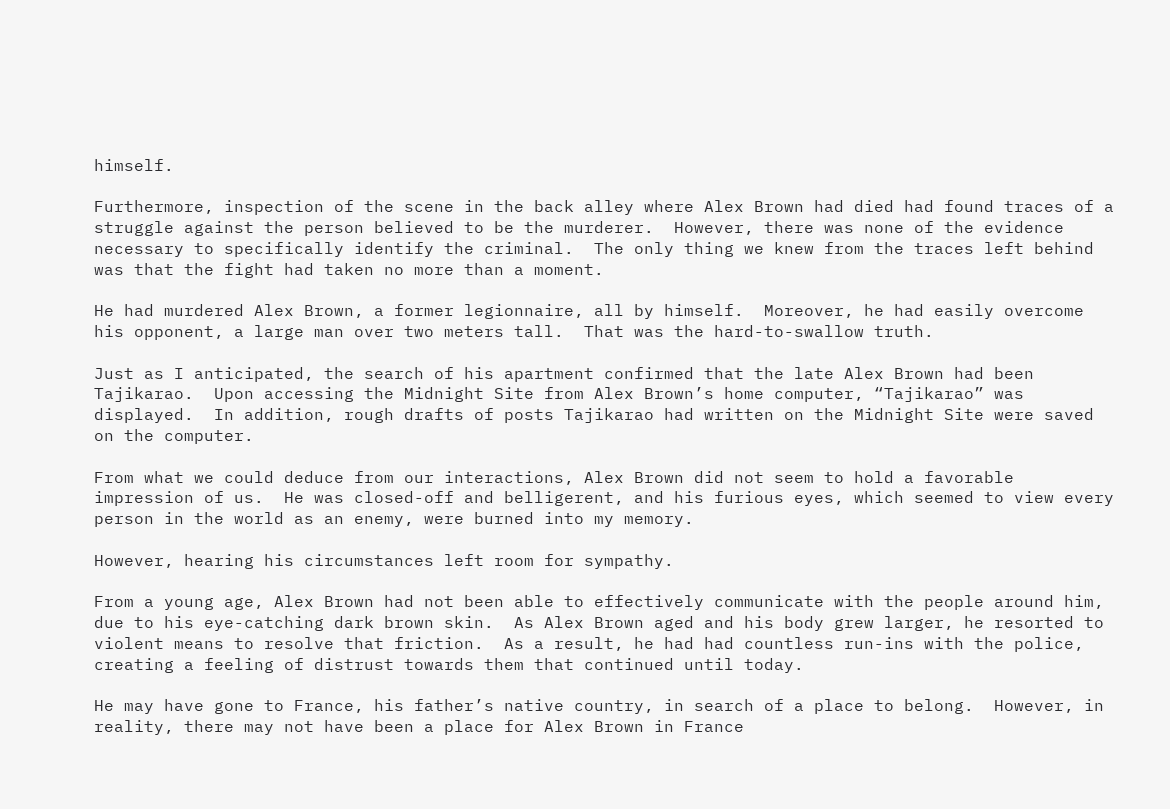himself.

Furthermore, inspection of the scene in the back alley where Alex Brown had died had found traces of a struggle against the person believed to be the murderer.  However, there was none of the evidence necessary to specifically identify the criminal.  The only thing we knew from the traces left behind was that the fight had taken no more than a moment.

He had murdered Alex Brown, a former legionnaire, all by himself.  Moreover, he had easily overcome his opponent, a large man over two meters tall.  That was the hard-to-swallow truth.

Just as I anticipated, the search of his apartment confirmed that the late Alex Brown had been Tajikarao.  Upon accessing the Midnight Site from Alex Brown’s home computer, “Tajikarao” was displayed.  In addition, rough drafts of posts Tajikarao had written on the Midnight Site were saved on the computer.

From what we could deduce from our interactions, Alex Brown did not seem to hold a favorable impression of us.  He was closed-off and belligerent, and his furious eyes, which seemed to view every person in the world as an enemy, were burned into my memory.

However, hearing his circumstances left room for sympathy.

From a young age, Alex Brown had not been able to effectively communicate with the people around him, due to his eye-catching dark brown skin.  As Alex Brown aged and his body grew larger, he resorted to violent means to resolve that friction.  As a result, he had had countless run-ins with the police, creating a feeling of distrust towards them that continued until today.

He may have gone to France, his father’s native country, in search of a place to belong.  However, in reality, there may not have been a place for Alex Brown in France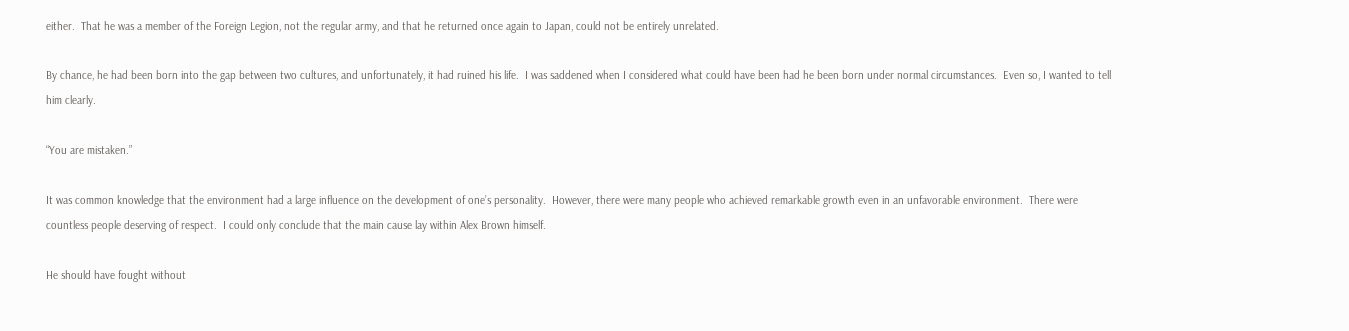either.  That he was a member of the Foreign Legion, not the regular army, and that he returned once again to Japan, could not be entirely unrelated.

By chance, he had been born into the gap between two cultures, and unfortunately, it had ruined his life.  I was saddened when I considered what could have been had he been born under normal circumstances.  Even so, I wanted to tell him clearly.

“You are mistaken.”

It was common knowledge that the environment had a large influence on the development of one’s personality.  However, there were many people who achieved remarkable growth even in an unfavorable environment.  There were countless people deserving of respect.  I could only conclude that the main cause lay within Alex Brown himself.

He should have fought without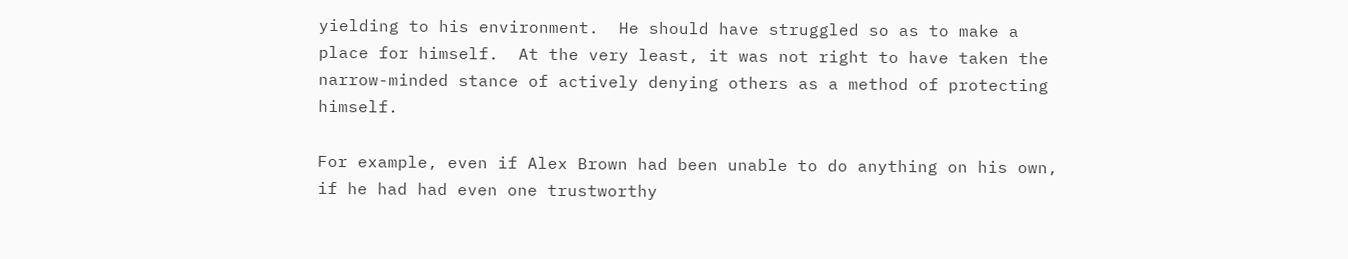yielding to his environment.  He should have struggled so as to make a place for himself.  At the very least, it was not right to have taken the narrow-minded stance of actively denying others as a method of protecting himself.

For example, even if Alex Brown had been unable to do anything on his own, if he had had even one trustworthy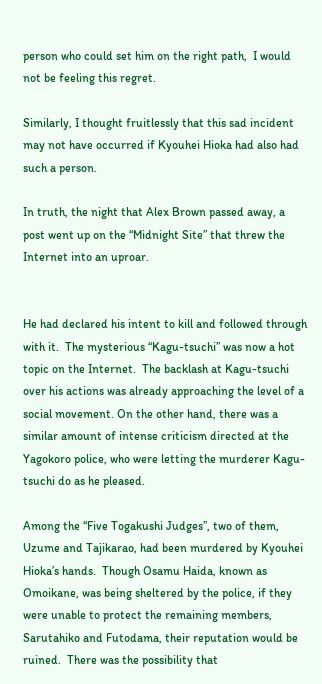person who could set him on the right path,  I would not be feeling this regret.

Similarly, I thought fruitlessly that this sad incident may not have occurred if Kyouhei Hioka had also had such a person.

In truth, the night that Alex Brown passed away, a post went up on the “Midnight Site” that threw the Internet into an uproar.


He had declared his intent to kill and followed through with it.  The mysterious “Kagu-tsuchi” was now a hot topic on the Internet.  The backlash at Kagu-tsuchi over his actions was already approaching the level of a social movement. On the other hand, there was a similar amount of intense criticism directed at the Yagokoro police, who were letting the murderer Kagu-tsuchi do as he pleased.

Among the “Five Togakushi Judges”, two of them, Uzume and Tajikarao, had been murdered by Kyouhei Hioka’s hands.  Though Osamu Haida, known as Omoikane, was being sheltered by the police, if they were unable to protect the remaining members, Sarutahiko and Futodama, their reputation would be ruined.  There was the possibility that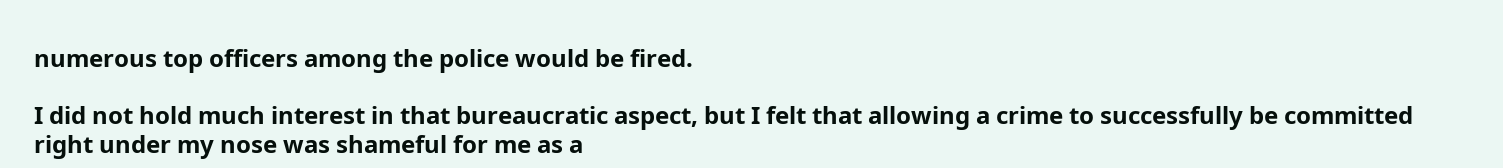numerous top officers among the police would be fired.

I did not hold much interest in that bureaucratic aspect, but I felt that allowing a crime to successfully be committed right under my nose was shameful for me as a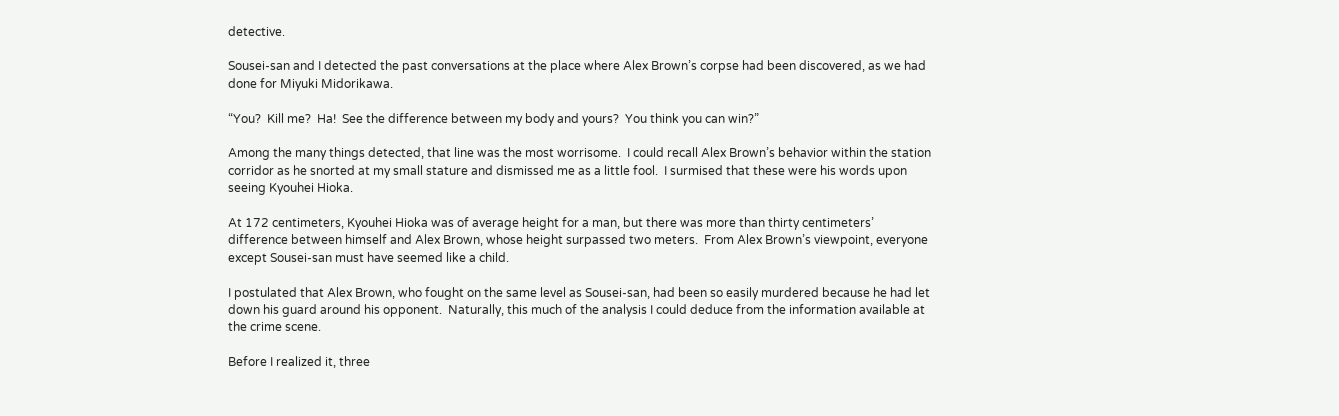detective.

Sousei-san and I detected the past conversations at the place where Alex Brown’s corpse had been discovered, as we had done for Miyuki Midorikawa.

“You?  Kill me?  Ha!  See the difference between my body and yours?  You think you can win?”

Among the many things detected, that line was the most worrisome.  I could recall Alex Brown’s behavior within the station corridor as he snorted at my small stature and dismissed me as a little fool.  I surmised that these were his words upon seeing Kyouhei Hioka.

At 172 centimeters, Kyouhei Hioka was of average height for a man, but there was more than thirty centimeters’ difference between himself and Alex Brown, whose height surpassed two meters.  From Alex Brown’s viewpoint, everyone except Sousei-san must have seemed like a child.

I postulated that Alex Brown, who fought on the same level as Sousei-san, had been so easily murdered because he had let down his guard around his opponent.  Naturally, this much of the analysis I could deduce from the information available at the crime scene.

Before I realized it, three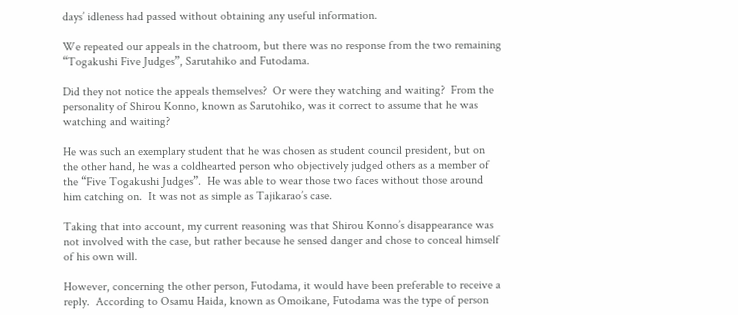days’ idleness had passed without obtaining any useful information.

We repeated our appeals in the chatroom, but there was no response from the two remaining “Togakushi Five Judges”, Sarutahiko and Futodama.

Did they not notice the appeals themselves?  Or were they watching and waiting?  From the personality of Shirou Konno, known as Sarutohiko, was it correct to assume that he was watching and waiting?

He was such an exemplary student that he was chosen as student council president, but on the other hand, he was a coldhearted person who objectively judged others as a member of the “Five Togakushi Judges”.  He was able to wear those two faces without those around him catching on.  It was not as simple as Tajikarao’s case.

Taking that into account, my current reasoning was that Shirou Konno’s disappearance was not involved with the case, but rather because he sensed danger and chose to conceal himself of his own will.

However, concerning the other person, Futodama, it would have been preferable to receive a reply.  According to Osamu Haida, known as Omoikane, Futodama was the type of person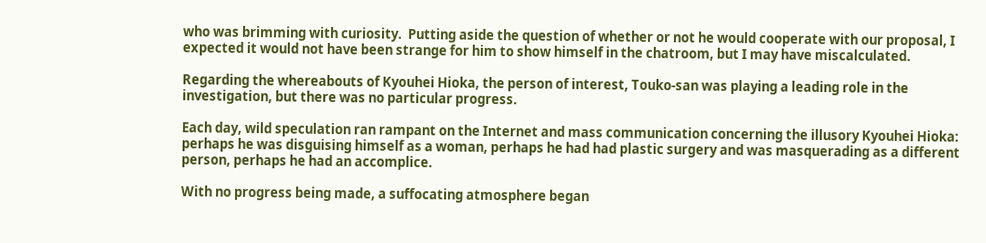who was brimming with curiosity.  Putting aside the question of whether or not he would cooperate with our proposal, I expected it would not have been strange for him to show himself in the chatroom, but I may have miscalculated.

Regarding the whereabouts of Kyouhei Hioka, the person of interest, Touko-san was playing a leading role in the investigation, but there was no particular progress.

Each day, wild speculation ran rampant on the Internet and mass communication concerning the illusory Kyouhei Hioka: perhaps he was disguising himself as a woman, perhaps he had had plastic surgery and was masquerading as a different person, perhaps he had an accomplice.

With no progress being made, a suffocating atmosphere began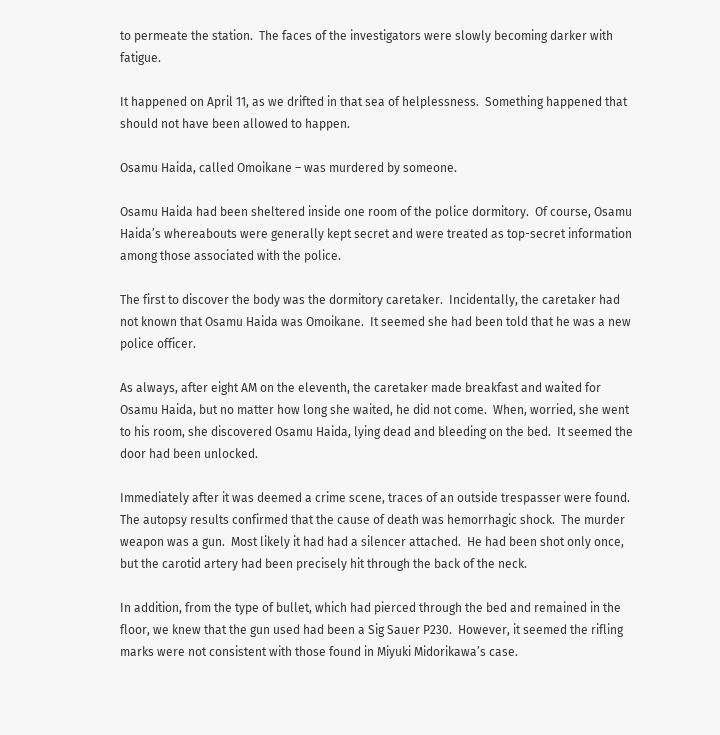to permeate the station.  The faces of the investigators were slowly becoming darker with fatigue.

It happened on April 11, as we drifted in that sea of helplessness.  Something happened that should not have been allowed to happen.

Osamu Haida, called Omoikane – was murdered by someone.

Osamu Haida had been sheltered inside one room of the police dormitory.  Of course, Osamu Haida’s whereabouts were generally kept secret and were treated as top-secret information among those associated with the police.

The first to discover the body was the dormitory caretaker.  Incidentally, the caretaker had not known that Osamu Haida was Omoikane.  It seemed she had been told that he was a new police officer.

As always, after eight AM on the eleventh, the caretaker made breakfast and waited for Osamu Haida, but no matter how long she waited, he did not come.  When, worried, she went to his room, she discovered Osamu Haida, lying dead and bleeding on the bed.  It seemed the door had been unlocked.

Immediately after it was deemed a crime scene, traces of an outside trespasser were found.  The autopsy results confirmed that the cause of death was hemorrhagic shock.  The murder weapon was a gun.  Most likely it had had a silencer attached.  He had been shot only once, but the carotid artery had been precisely hit through the back of the neck.

In addition, from the type of bullet, which had pierced through the bed and remained in the floor, we knew that the gun used had been a Sig Sauer P230.  However, it seemed the rifling marks were not consistent with those found in Miyuki Midorikawa’s case.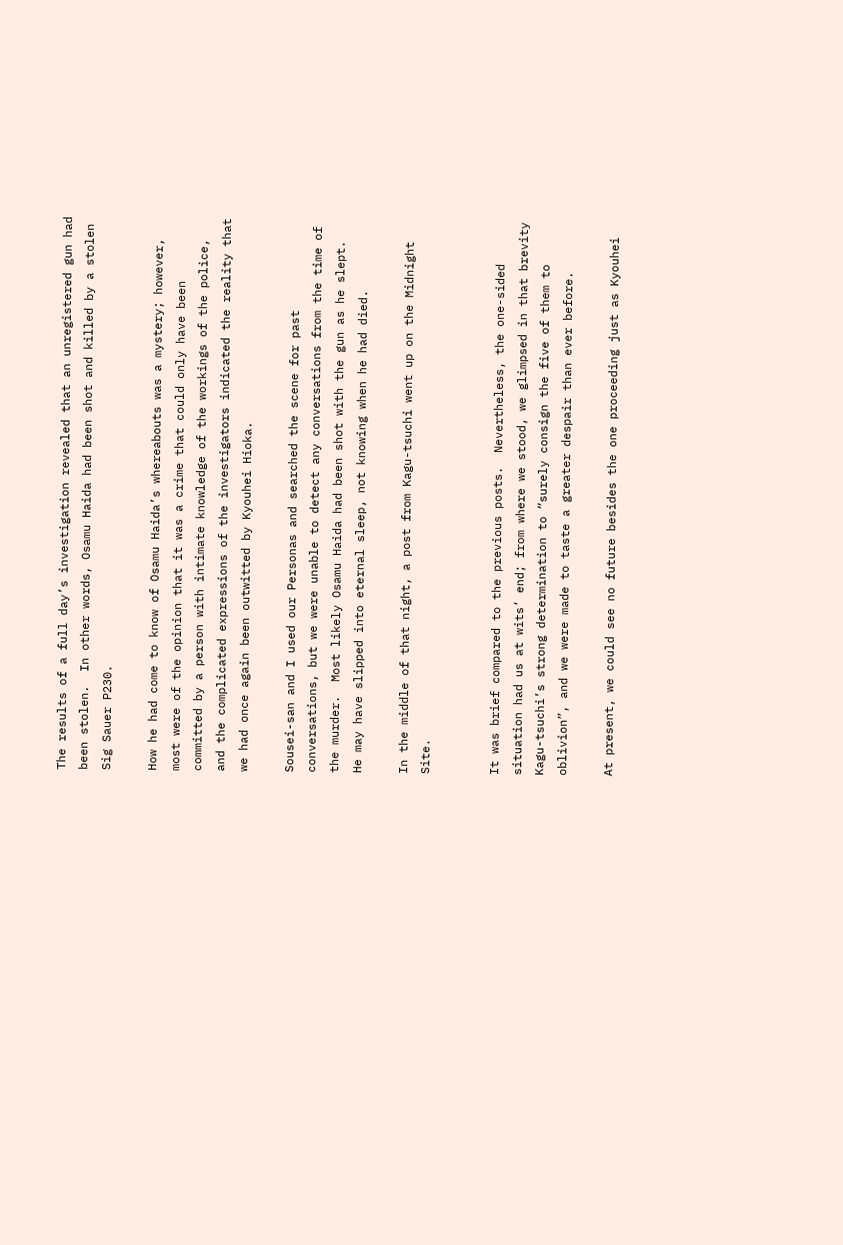The results of a full day’s investigation revealed that an unregistered gun had been stolen.  In other words, Osamu Haida had been shot and killed by a stolen Sig Sauer P230.

How he had come to know of Osamu Haida’s whereabouts was a mystery; however, most were of the opinion that it was a crime that could only have been committed by a person with intimate knowledge of the workings of the police, and the complicated expressions of the investigators indicated the reality that we had once again been outwitted by Kyouhei Hioka.

Sousei-san and I used our Personas and searched the scene for past conversations, but we were unable to detect any conversations from the time of the murder.  Most likely Osamu Haida had been shot with the gun as he slept.  He may have slipped into eternal sleep, not knowing when he had died.

In the middle of that night, a post from Kagu-tsuchi went up on the Midnight Site.


It was brief compared to the previous posts.  Nevertheless, the one-sided situation had us at wits’ end; from where we stood, we glimpsed in that brevity Kagu-tsuchi’s strong determination to “surely consign the five of them to oblivion”, and we were made to taste a greater despair than ever before.

At present, we could see no future besides the one proceeding just as Kyouhei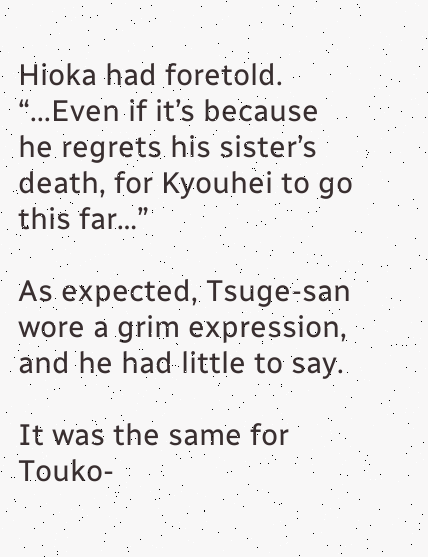Hioka had foretold.
“...Even if it’s because he regrets his sister’s death, for Kyouhei to go this far…”

As expected, Tsuge-san wore a grim expression, and he had little to say.

It was the same for Touko-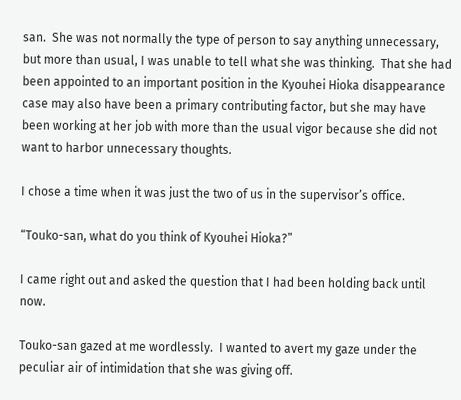san.  She was not normally the type of person to say anything unnecessary, but more than usual, I was unable to tell what she was thinking.  That she had been appointed to an important position in the Kyouhei Hioka disappearance case may also have been a primary contributing factor, but she may have been working at her job with more than the usual vigor because she did not want to harbor unnecessary thoughts.

I chose a time when it was just the two of us in the supervisor’s office.

“Touko-san, what do you think of Kyouhei Hioka?”

I came right out and asked the question that I had been holding back until now.

Touko-san gazed at me wordlessly.  I wanted to avert my gaze under the peculiar air of intimidation that she was giving off.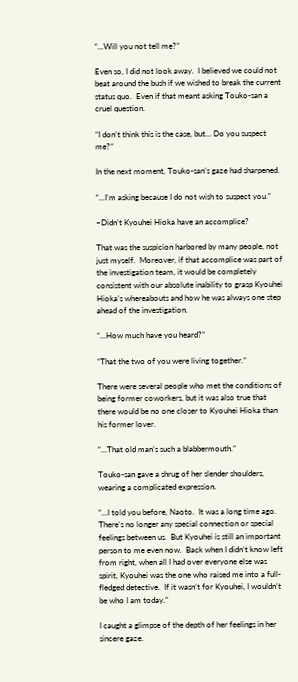“...Will you not tell me?”

Even so, I did not look away.  I believed we could not beat around the bush if we wished to break the current status quo.  Even if that meant asking Touko-san a cruel question.

“I don’t think this is the case, but… Do you suspect me?”

In the next moment, Touko-san’s gaze had sharpened.

“...I’m asking because I do not wish to suspect you.”

–Didn’t Kyouhei Hioka have an accomplice?

That was the suspicion harbored by many people, not just myself.  Moreover, if that accomplice was part of the investigation team, it would be completely consistent with our absolute inability to grasp Kyouhei Hioka’s whereabouts and how he was always one step ahead of the investigation.

“...How much have you heard?”

“That the two of you were living together.”

There were several people who met the conditions of being former coworkers, but it was also true that there would be no one closer to Kyouhei Hioka than his former lover.

“...That old man’s such a blabbermouth.”

Touko-san gave a shrug of her slender shoulders, wearing a complicated expression.

“...I told you before, Naoto.  It was a long time ago.  There’s no longer any special connection or special feelings between us.  But Kyouhei is still an important person to me even now.  Back when I didn’t know left from right, when all I had over everyone else was spirit, Kyouhei was the one who raised me into a full-fledged detective.  If it wasn’t for Kyouhei, I wouldn’t be who I am today.”

I caught a glimpse of the depth of her feelings in her sincere gaze.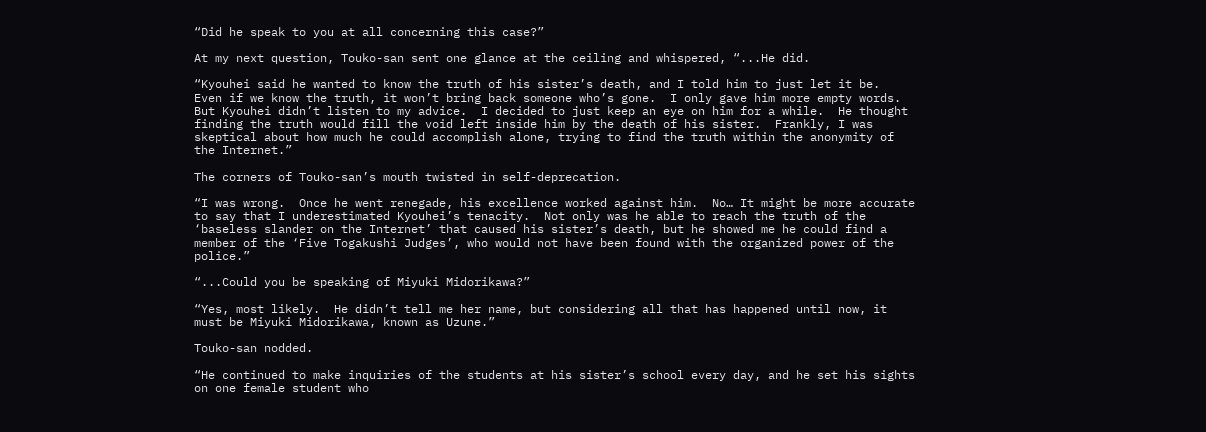“Did he speak to you at all concerning this case?”

At my next question, Touko-san sent one glance at the ceiling and whispered, “...He did.

“Kyouhei said he wanted to know the truth of his sister’s death, and I told him to just let it be.  Even if we know the truth, it won’t bring back someone who’s gone.  I only gave him more empty words.  But Kyouhei didn’t listen to my advice.  I decided to just keep an eye on him for a while.  He thought finding the truth would fill the void left inside him by the death of his sister.  Frankly, I was skeptical about how much he could accomplish alone, trying to find the truth within the anonymity of the Internet.”

The corners of Touko-san’s mouth twisted in self-deprecation.

“I was wrong.  Once he went renegade, his excellence worked against him.  No… It might be more accurate to say that I underestimated Kyouhei’s tenacity.  Not only was he able to reach the truth of the ‘baseless slander on the Internet’ that caused his sister’s death, but he showed me he could find a member of the ‘Five Togakushi Judges’, who would not have been found with the organized power of the police.”

“...Could you be speaking of Miyuki Midorikawa?”

“Yes, most likely.  He didn’t tell me her name, but considering all that has happened until now, it must be Miyuki Midorikawa, known as Uzune.”

Touko-san nodded.

“He continued to make inquiries of the students at his sister’s school every day, and he set his sights on one female student who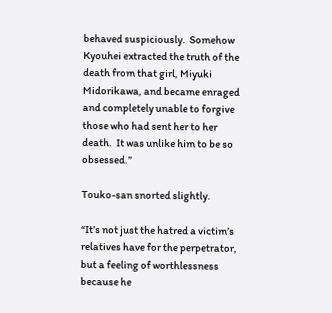behaved suspiciously.  Somehow Kyouhei extracted the truth of the death from that girl, Miyuki Midorikawa, and became enraged and completely unable to forgive those who had sent her to her death.  It was unlike him to be so obsessed.”

Touko-san snorted slightly.

“It’s not just the hatred a victim’s relatives have for the perpetrator, but a feeling of worthlessness because he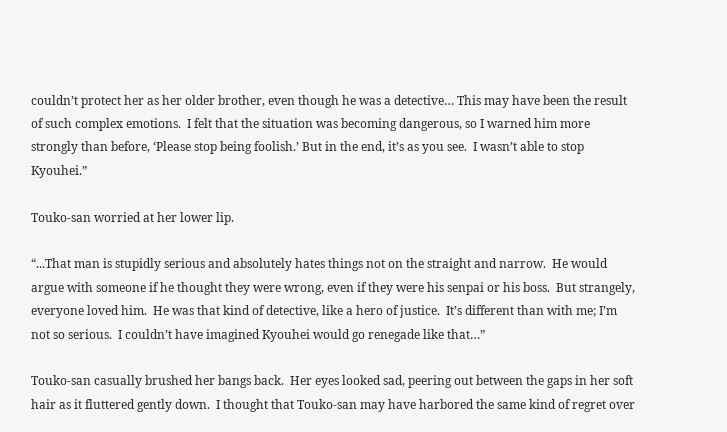couldn’t protect her as her older brother, even though he was a detective… This may have been the result of such complex emotions.  I felt that the situation was becoming dangerous, so I warned him more strongly than before, ‘Please stop being foolish.’ But in the end, it’s as you see.  I wasn’t able to stop Kyouhei.”

Touko-san worried at her lower lip.

“...That man is stupidly serious and absolutely hates things not on the straight and narrow.  He would argue with someone if he thought they were wrong, even if they were his senpai or his boss.  But strangely, everyone loved him.  He was that kind of detective, like a hero of justice.  It’s different than with me; I’m not so serious.  I couldn’t have imagined Kyouhei would go renegade like that…”

Touko-san casually brushed her bangs back.  Her eyes looked sad, peering out between the gaps in her soft hair as it fluttered gently down.  I thought that Touko-san may have harbored the same kind of regret over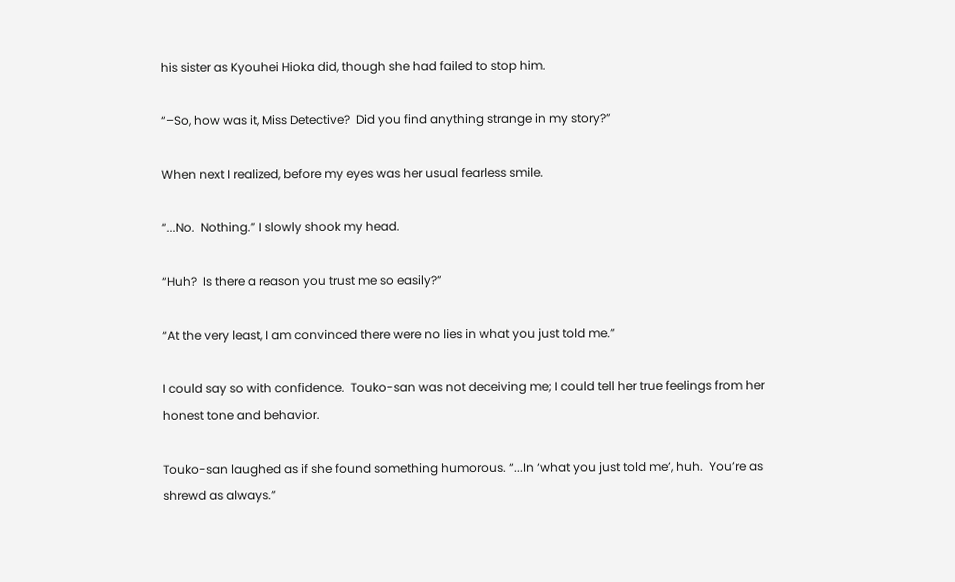his sister as Kyouhei Hioka did, though she had failed to stop him.

“–So, how was it, Miss Detective?  Did you find anything strange in my story?”

When next I realized, before my eyes was her usual fearless smile.

“...No.  Nothing.” I slowly shook my head.

“Huh?  Is there a reason you trust me so easily?”

“At the very least, I am convinced there were no lies in what you just told me.”

I could say so with confidence.  Touko-san was not deceiving me; I could tell her true feelings from her honest tone and behavior.

Touko-san laughed as if she found something humorous. “...In ‘what you just told me’, huh.  You’re as shrewd as always.”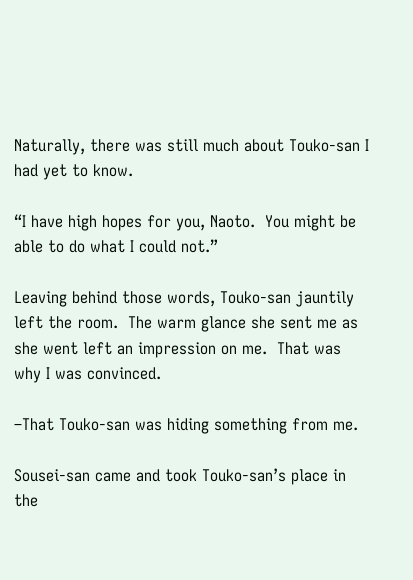Naturally, there was still much about Touko-san I had yet to know.

“I have high hopes for you, Naoto.  You might be able to do what I could not.”

Leaving behind those words, Touko-san jauntily left the room.  The warm glance she sent me as she went left an impression on me.  That was why I was convinced.

–That Touko-san was hiding something from me.

Sousei-san came and took Touko-san’s place in the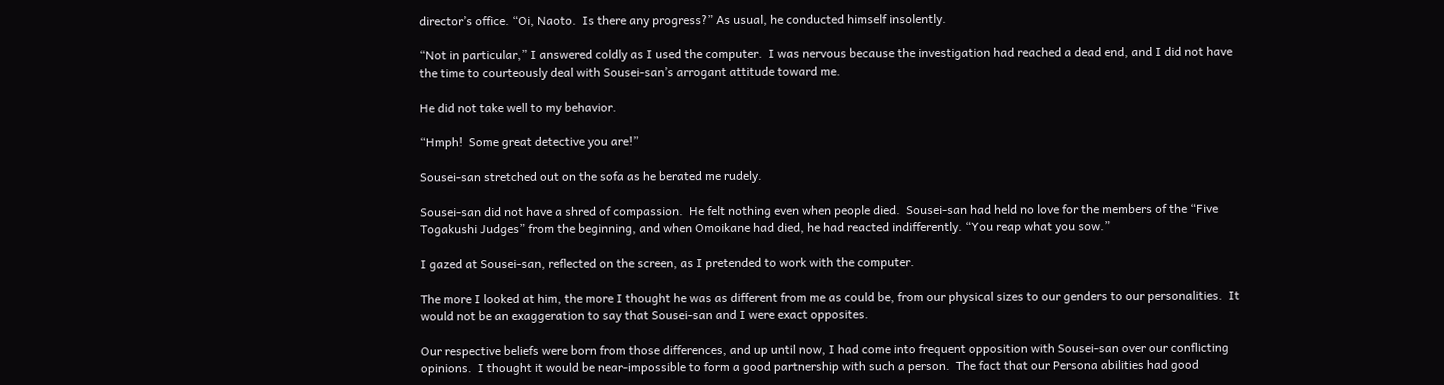director’s office. “Oi, Naoto.  Is there any progress?” As usual, he conducted himself insolently.

“Not in particular,” I answered coldly as I used the computer.  I was nervous because the investigation had reached a dead end, and I did not have the time to courteously deal with Sousei-san’s arrogant attitude toward me.

He did not take well to my behavior.

“Hmph!  Some great detective you are!”

Sousei-san stretched out on the sofa as he berated me rudely.

Sousei-san did not have a shred of compassion.  He felt nothing even when people died.  Sousei-san had held no love for the members of the “Five Togakushi Judges” from the beginning, and when Omoikane had died, he had reacted indifferently. “You reap what you sow.”

I gazed at Sousei-san, reflected on the screen, as I pretended to work with the computer.

The more I looked at him, the more I thought he was as different from me as could be, from our physical sizes to our genders to our personalities.  It would not be an exaggeration to say that Sousei-san and I were exact opposites.

Our respective beliefs were born from those differences, and up until now, I had come into frequent opposition with Sousei-san over our conflicting opinions.  I thought it would be near-impossible to form a good partnership with such a person.  The fact that our Persona abilities had good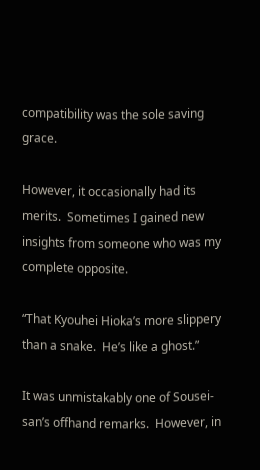compatibility was the sole saving grace.

However, it occasionally had its merits.  Sometimes I gained new insights from someone who was my complete opposite.

“That Kyouhei Hioka’s more slippery than a snake.  He’s like a ghost.”

It was unmistakably one of Sousei-san’s offhand remarks.  However, in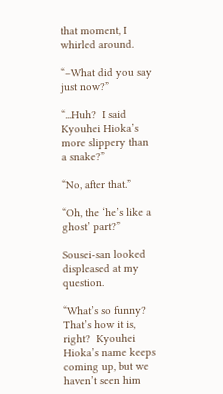that moment, I whirled around.

“–What did you say just now?”

“...Huh?  I said Kyouhei Hioka’s more slippery than a snake?”

“No, after that.”

“Oh, the ‘he’s like a ghost’ part?”

Sousei-san looked displeased at my question.

“What’s so funny?  That’s how it is, right?  Kyouhei Hioka’s name keeps coming up, but we haven’t seen him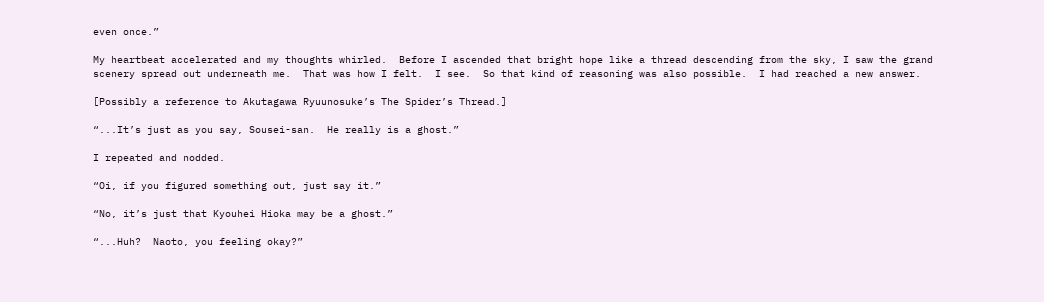even once.”

My heartbeat accelerated and my thoughts whirled.  Before I ascended that bright hope like a thread descending from the sky, I saw the grand scenery spread out underneath me.  That was how I felt.  I see.  So that kind of reasoning was also possible.  I had reached a new answer.

[Possibly a reference to Akutagawa Ryuunosuke’s The Spider’s Thread.]

“...It’s just as you say, Sousei-san.  He really is a ghost.”

I repeated and nodded.

“Oi, if you figured something out, just say it.”

“No, it’s just that Kyouhei Hioka may be a ghost.”

“...Huh?  Naoto, you feeling okay?”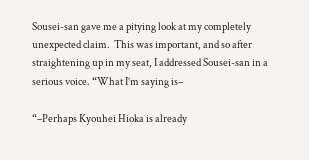Sousei-san gave me a pitying look at my completely unexpected claim.  This was important, and so after straightening up in my seat, I addressed Sousei-san in a serious voice. “What I’m saying is–

“–Perhaps Kyouhei Hioka is already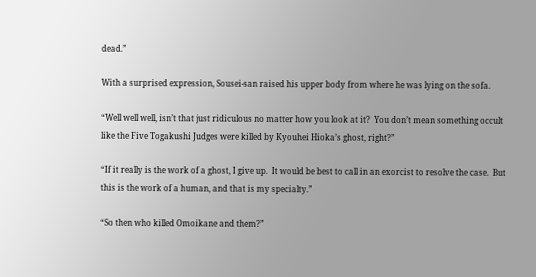dead.”

With a surprised expression, Sousei-san raised his upper body from where he was lying on the sofa.

“Well well well, isn’t that just ridiculous no matter how you look at it?  You don’t mean something occult like the Five Togakushi Judges were killed by Kyouhei Hioka’s ghost, right?”

“If it really is the work of a ghost, I give up.  It would be best to call in an exorcist to resolve the case.  But this is the work of a human, and that is my specialty.”

“So then who killed Omoikane and them?”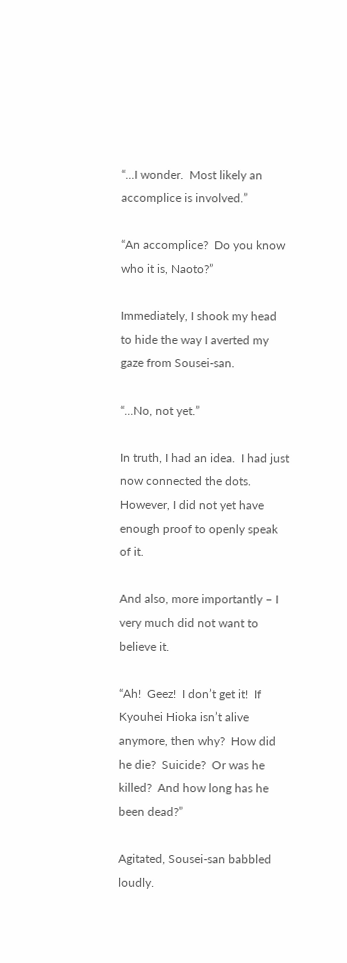“...I wonder.  Most likely an accomplice is involved.”

“An accomplice?  Do you know who it is, Naoto?”

Immediately, I shook my head to hide the way I averted my gaze from Sousei-san.

“...No, not yet.”

In truth, I had an idea.  I had just now connected the dots.  However, I did not yet have enough proof to openly speak of it.

And also, more importantly – I very much did not want to believe it.

“Ah!  Geez!  I don’t get it!  If Kyouhei Hioka isn’t alive anymore, then why?  How did he die?  Suicide?  Or was he killed?  And how long has he been dead?”

Agitated, Sousei-san babbled loudly.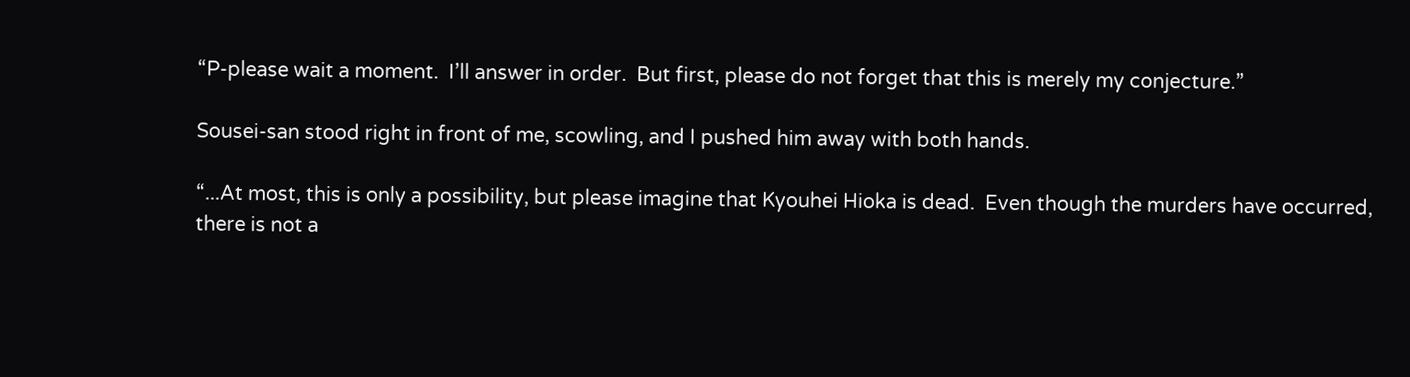“P-please wait a moment.  I’ll answer in order.  But first, please do not forget that this is merely my conjecture.”

Sousei-san stood right in front of me, scowling, and I pushed him away with both hands.

“...At most, this is only a possibility, but please imagine that Kyouhei Hioka is dead.  Even though the murders have occurred, there is not a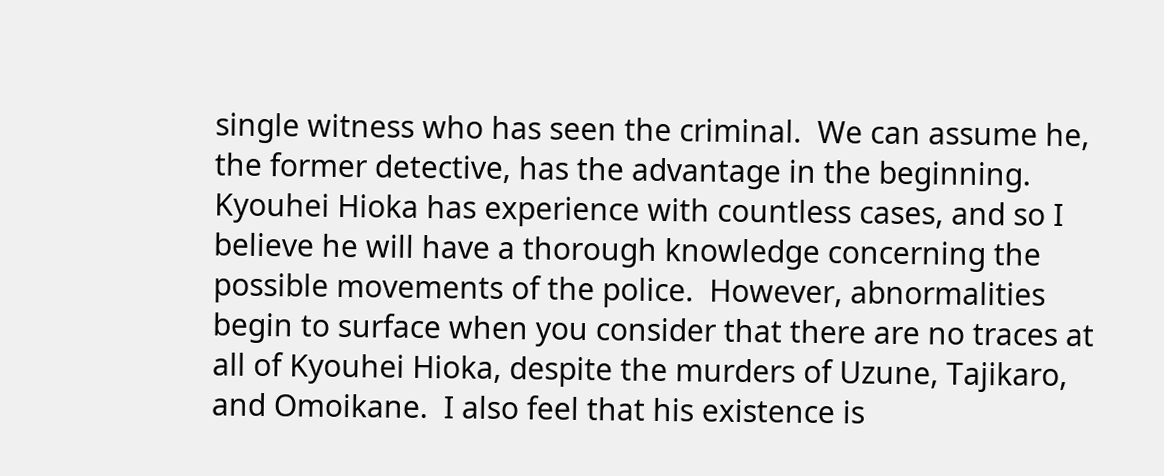single witness who has seen the criminal.  We can assume he, the former detective, has the advantage in the beginning.  Kyouhei Hioka has experience with countless cases, and so I believe he will have a thorough knowledge concerning the possible movements of the police.  However, abnormalities begin to surface when you consider that there are no traces at all of Kyouhei Hioka, despite the murders of Uzune, Tajikaro, and Omoikane.  I also feel that his existence is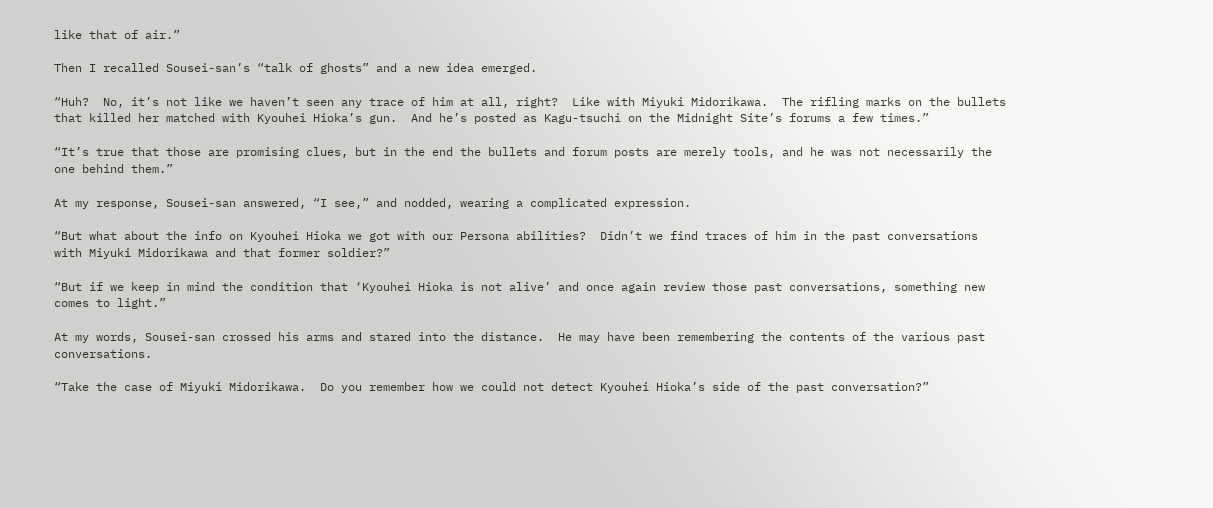like that of air.”

Then I recalled Sousei-san’s “talk of ghosts” and a new idea emerged.

“Huh?  No, it’s not like we haven’t seen any trace of him at all, right?  Like with Miyuki Midorikawa.  The rifling marks on the bullets that killed her matched with Kyouhei Hioka’s gun.  And he’s posted as Kagu-tsuchi on the Midnight Site’s forums a few times.”

“It’s true that those are promising clues, but in the end the bullets and forum posts are merely tools, and he was not necessarily the one behind them.”

At my response, Sousei-san answered, “I see,” and nodded, wearing a complicated expression.

“But what about the info on Kyouhei Hioka we got with our Persona abilities?  Didn’t we find traces of him in the past conversations with Miyuki Midorikawa and that former soldier?”

“But if we keep in mind the condition that ‘Kyouhei Hioka is not alive’ and once again review those past conversations, something new comes to light.”

At my words, Sousei-san crossed his arms and stared into the distance.  He may have been remembering the contents of the various past conversations.

“Take the case of Miyuki Midorikawa.  Do you remember how we could not detect Kyouhei Hioka’s side of the past conversation?”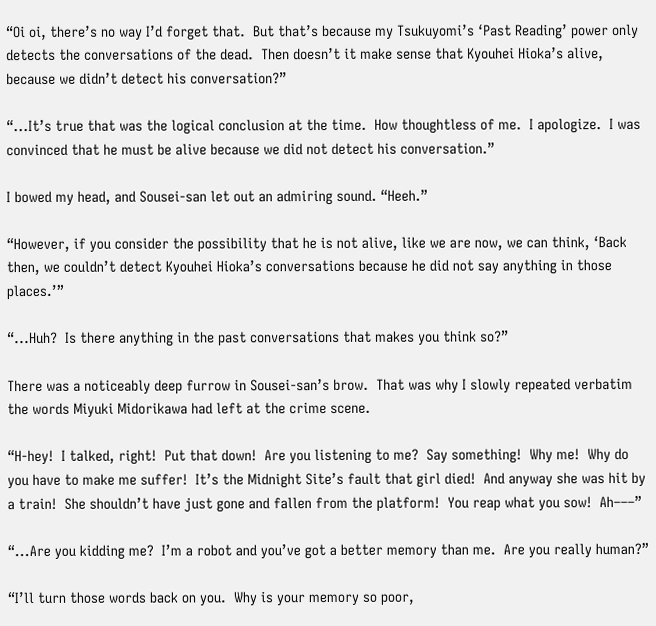“Oi oi, there’s no way I’d forget that.  But that’s because my Tsukuyomi’s ‘Past Reading’ power only detects the conversations of the dead.  Then doesn’t it make sense that Kyouhei Hioka’s alive, because we didn’t detect his conversation?”

“...It’s true that was the logical conclusion at the time.  How thoughtless of me.  I apologize.  I was convinced that he must be alive because we did not detect his conversation.”

I bowed my head, and Sousei-san let out an admiring sound. “Heeh.”

“However, if you consider the possibility that he is not alive, like we are now, we can think, ‘Back then, we couldn’t detect Kyouhei Hioka’s conversations because he did not say anything in those places.’”

“...Huh?  Is there anything in the past conversations that makes you think so?”

There was a noticeably deep furrow in Sousei-san’s brow.  That was why I slowly repeated verbatim the words Miyuki Midorikawa had left at the crime scene.

“H-hey!  I talked, right!  Put that down!  Are you listening to me?  Say something!  Why me!  Why do you have to make me suffer!  It’s the Midnight Site’s fault that girl died!  And anyway she was hit by a train!  She shouldn’t have just gone and fallen from the platform!  You reap what you sow!  Ah–––”

“...Are you kidding me?  I’m a robot and you’ve got a better memory than me.  Are you really human?”

“I’ll turn those words back on you.  Why is your memory so poor,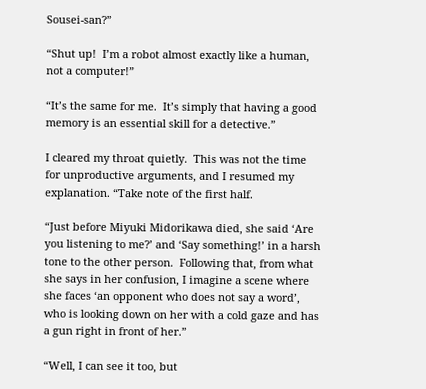Sousei-san?”

“Shut up!  I’m a robot almost exactly like a human, not a computer!”

“It’s the same for me.  It’s simply that having a good memory is an essential skill for a detective.”

I cleared my throat quietly.  This was not the time for unproductive arguments, and I resumed my explanation. “Take note of the first half.

“Just before Miyuki Midorikawa died, she said ‘Are you listening to me?’ and ‘Say something!’ in a harsh tone to the other person.  Following that, from what she says in her confusion, I imagine a scene where she faces ‘an opponent who does not say a word’, who is looking down on her with a cold gaze and has a gun right in front of her.”

“Well, I can see it too, but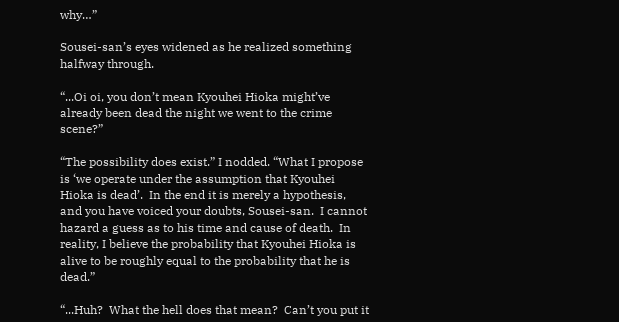why…”

Sousei-san’s eyes widened as he realized something halfway through.

“...Oi oi, you don’t mean Kyouhei Hioka might’ve already been dead the night we went to the crime scene?”

“The possibility does exist.” I nodded. “What I propose is ‘we operate under the assumption that Kyouhei Hioka is dead’.  In the end it is merely a hypothesis, and you have voiced your doubts, Sousei-san.  I cannot hazard a guess as to his time and cause of death.  In reality, I believe the probability that Kyouhei Hioka is alive to be roughly equal to the probability that he is dead.”

“...Huh?  What the hell does that mean?  Can’t you put it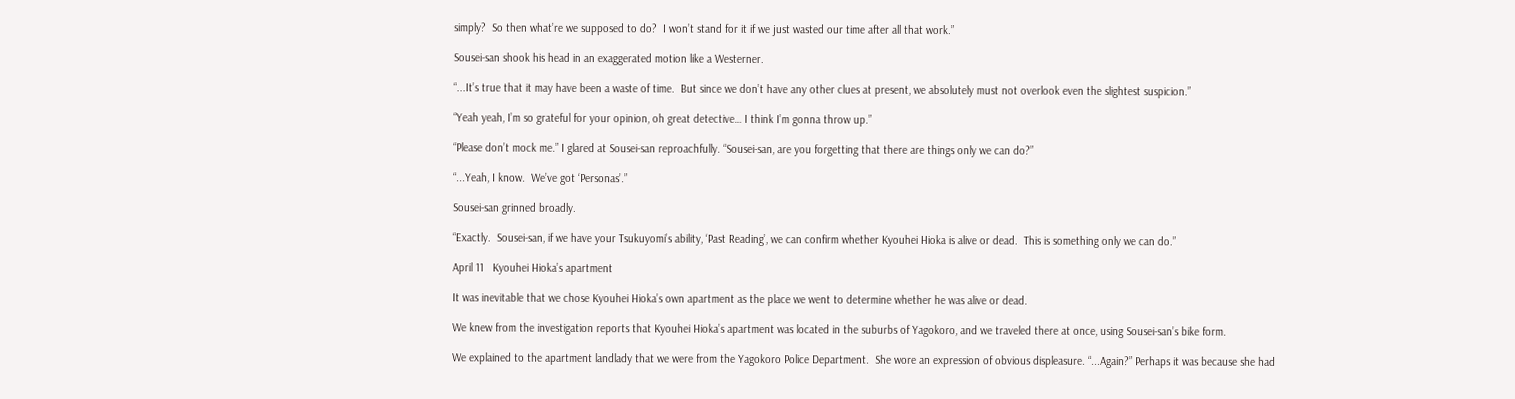simply?  So then what’re we supposed to do?  I won’t stand for it if we just wasted our time after all that work.”

Sousei-san shook his head in an exaggerated motion like a Westerner.

“...It’s true that it may have been a waste of time.  But since we don’t have any other clues at present, we absolutely must not overlook even the slightest suspicion.”

“Yeah yeah, I’m so grateful for your opinion, oh great detective… I think I’m gonna throw up.”

“Please don’t mock me.” I glared at Sousei-san reproachfully. “Sousei-san, are you forgetting that there are things only we can do?”

“...Yeah, I know.  We’ve got ‘Personas’.”

Sousei-san grinned broadly.

“Exactly.  Sousei-san, if we have your Tsukuyomi’s ability, ‘Past Reading’, we can confirm whether Kyouhei Hioka is alive or dead.  This is something only we can do.”

April 11   Kyouhei Hioka’s apartment

It was inevitable that we chose Kyouhei Hioka’s own apartment as the place we went to determine whether he was alive or dead.

We knew from the investigation reports that Kyouhei Hioka’s apartment was located in the suburbs of Yagokoro, and we traveled there at once, using Sousei-san’s bike form.

We explained to the apartment landlady that we were from the Yagokoro Police Department.  She wore an expression of obvious displeasure. “...Again?” Perhaps it was because she had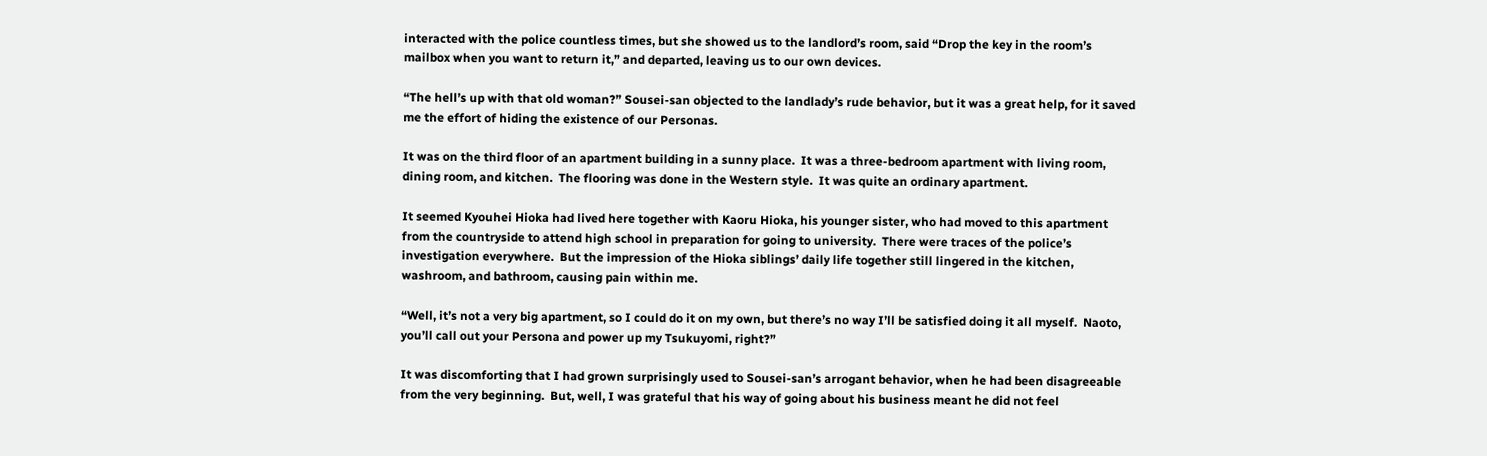interacted with the police countless times, but she showed us to the landlord’s room, said “Drop the key in the room’s mailbox when you want to return it,” and departed, leaving us to our own devices.

“The hell’s up with that old woman?” Sousei-san objected to the landlady’s rude behavior, but it was a great help, for it saved me the effort of hiding the existence of our Personas.

It was on the third floor of an apartment building in a sunny place.  It was a three-bedroom apartment with living room, dining room, and kitchen.  The flooring was done in the Western style.  It was quite an ordinary apartment.

It seemed Kyouhei Hioka had lived here together with Kaoru Hioka, his younger sister, who had moved to this apartment from the countryside to attend high school in preparation for going to university.  There were traces of the police’s investigation everywhere.  But the impression of the Hioka siblings’ daily life together still lingered in the kitchen, washroom, and bathroom, causing pain within me.

“Well, it’s not a very big apartment, so I could do it on my own, but there’s no way I’ll be satisfied doing it all myself.  Naoto, you’ll call out your Persona and power up my Tsukuyomi, right?”

It was discomforting that I had grown surprisingly used to Sousei-san’s arrogant behavior, when he had been disagreeable from the very beginning.  But, well, I was grateful that his way of going about his business meant he did not feel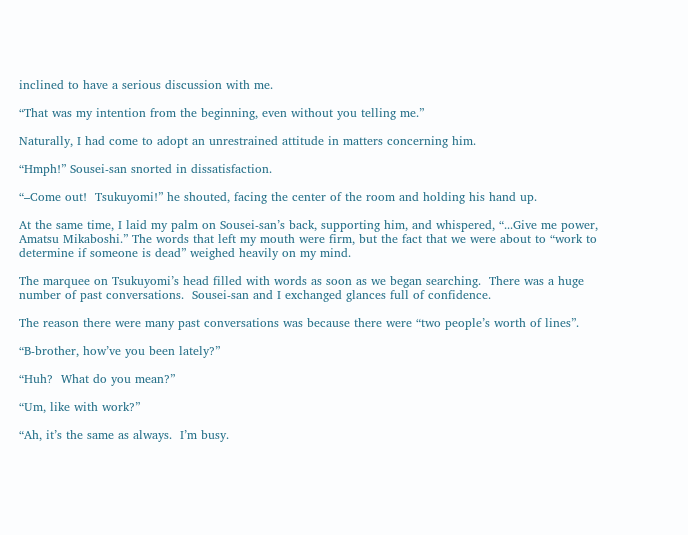inclined to have a serious discussion with me.

“That was my intention from the beginning, even without you telling me.”

Naturally, I had come to adopt an unrestrained attitude in matters concerning him.

“Hmph!” Sousei-san snorted in dissatisfaction.

“–Come out!  Tsukuyomi!” he shouted, facing the center of the room and holding his hand up.

At the same time, I laid my palm on Sousei-san’s back, supporting him, and whispered, “...Give me power, Amatsu Mikaboshi.” The words that left my mouth were firm, but the fact that we were about to “work to determine if someone is dead” weighed heavily on my mind.

The marquee on Tsukuyomi’s head filled with words as soon as we began searching.  There was a huge number of past conversations.  Sousei-san and I exchanged glances full of confidence.

The reason there were many past conversations was because there were “two people’s worth of lines”.

“B-brother, how’ve you been lately?”

“Huh?  What do you mean?”

“Um, like with work?”

“Ah, it’s the same as always.  I’m busy.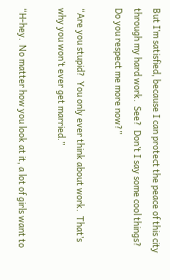But I’m satisfied, because I can protect the peace of this city through my hard work.  See?  Don’t I say some cool things?  Do you respect me more now?”

“Are you stupid?  You only ever think about work.  That’s why you won’t ever get married.”

“H-hey.  No matter how you look at it, a lot of girls want to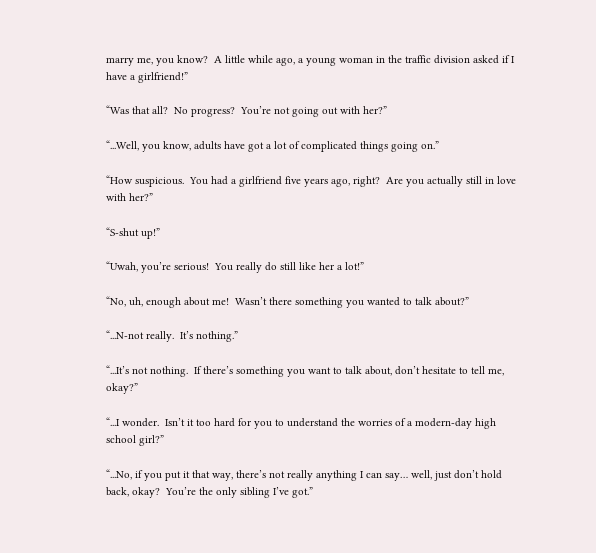marry me, you know?  A little while ago, a young woman in the traffic division asked if I have a girlfriend!”

“Was that all?  No progress?  You’re not going out with her?”

“...Well, you know, adults have got a lot of complicated things going on.”

“How suspicious.  You had a girlfriend five years ago, right?  Are you actually still in love with her?”

“S-shut up!”

“Uwah, you’re serious!  You really do still like her a lot!”

“No, uh, enough about me!  Wasn’t there something you wanted to talk about?”

“...N-not really.  It’s nothing.”

“...It’s not nothing.  If there’s something you want to talk about, don’t hesitate to tell me, okay?”

“...I wonder.  Isn’t it too hard for you to understand the worries of a modern-day high school girl?”

“...No, if you put it that way, there’s not really anything I can say… well, just don’t hold back, okay?  You’re the only sibling I’ve got.”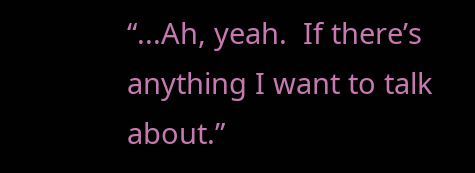“...Ah, yeah.  If there’s anything I want to talk about.”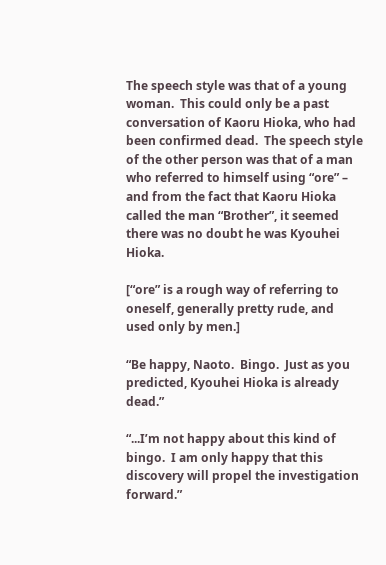The speech style was that of a young woman.  This could only be a past conversation of Kaoru Hioka, who had been confirmed dead.  The speech style of the other person was that of a man who referred to himself using “ore” – and from the fact that Kaoru Hioka called the man “Brother”, it seemed there was no doubt he was Kyouhei Hioka.

[“ore” is a rough way of referring to oneself, generally pretty rude, and used only by men.]

“Be happy, Naoto.  Bingo.  Just as you predicted, Kyouhei Hioka is already dead.”

“...I’m not happy about this kind of bingo.  I am only happy that this discovery will propel the investigation forward.”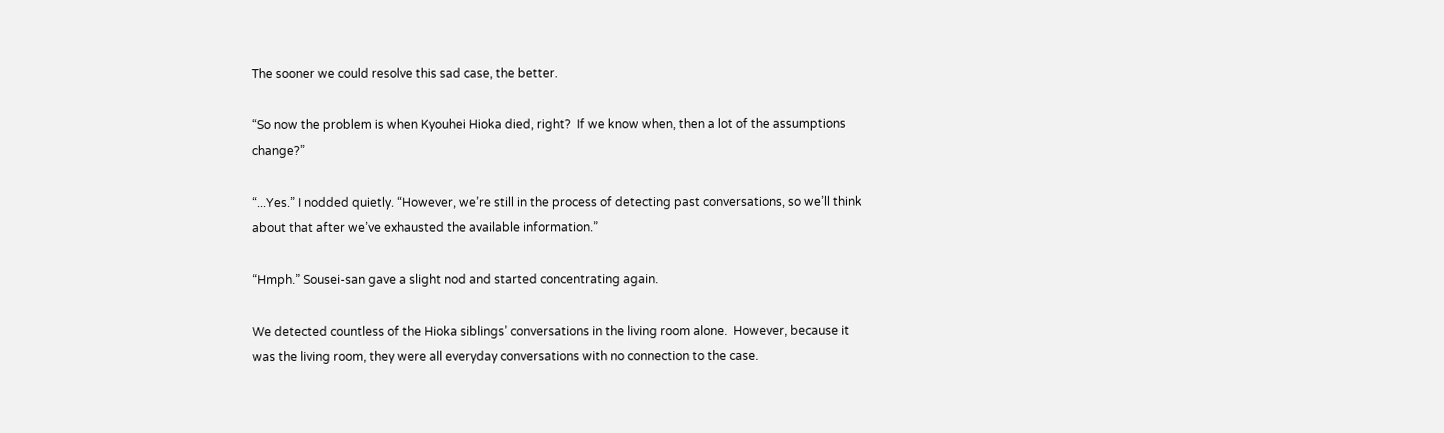The sooner we could resolve this sad case, the better.

“So now the problem is when Kyouhei Hioka died, right?  If we know when, then a lot of the assumptions change?”

“...Yes.” I nodded quietly. “However, we’re still in the process of detecting past conversations, so we’ll think about that after we’ve exhausted the available information.”

“Hmph.” Sousei-san gave a slight nod and started concentrating again.

We detected countless of the Hioka siblings’ conversations in the living room alone.  However, because it was the living room, they were all everyday conversations with no connection to the case.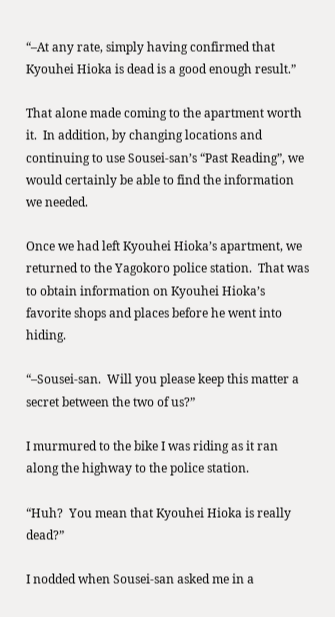“–At any rate, simply having confirmed that Kyouhei Hioka is dead is a good enough result.”

That alone made coming to the apartment worth it.  In addition, by changing locations and continuing to use Sousei-san’s “Past Reading”, we would certainly be able to find the information we needed.

Once we had left Kyouhei Hioka’s apartment, we returned to the Yagokoro police station.  That was to obtain information on Kyouhei Hioka’s favorite shops and places before he went into hiding.

“–Sousei-san.  Will you please keep this matter a secret between the two of us?”

I murmured to the bike I was riding as it ran along the highway to the police station.

“Huh?  You mean that Kyouhei Hioka is really dead?”

I nodded when Sousei-san asked me in a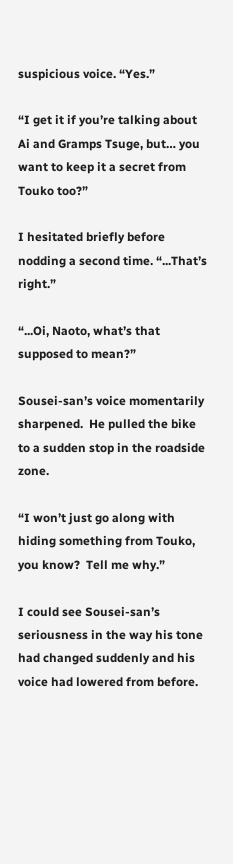suspicious voice. “Yes.”

“I get it if you’re talking about Ai and Gramps Tsuge, but… you want to keep it a secret from Touko too?”

I hesitated briefly before nodding a second time. “...That’s right.”

“...Oi, Naoto, what’s that supposed to mean?”

Sousei-san’s voice momentarily sharpened.  He pulled the bike to a sudden stop in the roadside zone.

“I won’t just go along with hiding something from Touko, you know?  Tell me why.”

I could see Sousei-san’s seriousness in the way his tone had changed suddenly and his voice had lowered from before.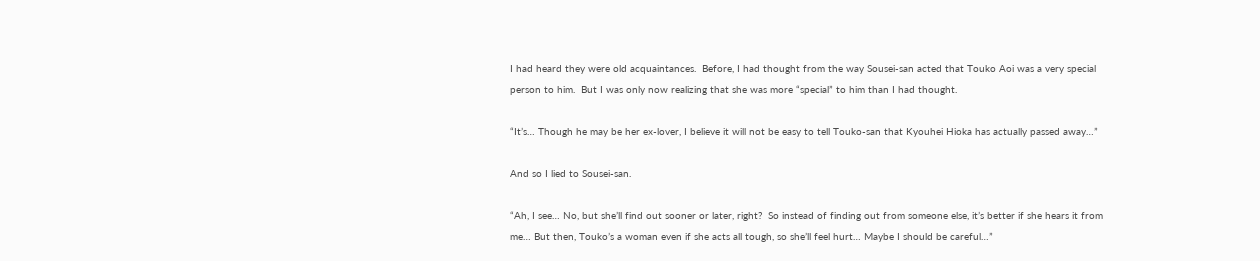I had heard they were old acquaintances.  Before, I had thought from the way Sousei-san acted that Touko Aoi was a very special person to him.  But I was only now realizing that she was more “special” to him than I had thought.

“It’s… Though he may be her ex-lover, I believe it will not be easy to tell Touko-san that Kyouhei Hioka has actually passed away…”

And so I lied to Sousei-san.

“Ah, I see… No, but she’ll find out sooner or later, right?  So instead of finding out from someone else, it’s better if she hears it from me… But then, Touko’s a woman even if she acts all tough, so she’ll feel hurt… Maybe I should be careful…”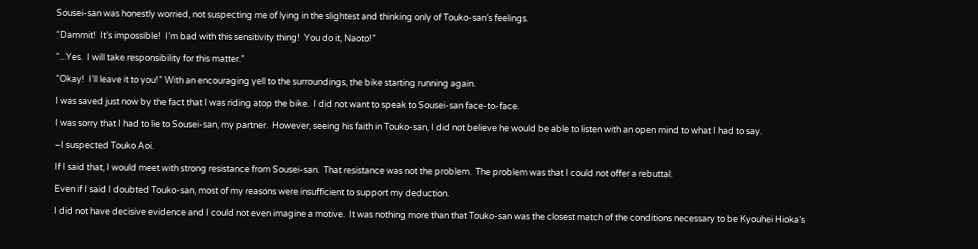Sousei-san was honestly worried, not suspecting me of lying in the slightest and thinking only of Touko-san’s feelings.

“Dammit!  It’s impossible!  I’m bad with this sensitivity thing!  You do it, Naoto!”

“...Yes.  I will take responsibility for this matter.”

“Okay!  I’ll leave it to you!” With an encouraging yell to the surroundings, the bike starting running again.

I was saved just now by the fact that I was riding atop the bike.  I did not want to speak to Sousei-san face-to-face.

I was sorry that I had to lie to Sousei-san, my partner.  However, seeing his faith in Touko-san, I did not believe he would be able to listen with an open mind to what I had to say.

–I suspected Touko Aoi.

If I said that, I would meet with strong resistance from Sousei-san.  That resistance was not the problem.  The problem was that I could not offer a rebuttal.

Even if I said I doubted Touko-san, most of my reasons were insufficient to support my deduction.

I did not have decisive evidence and I could not even imagine a motive.  It was nothing more than that Touko-san was the closest match of the conditions necessary to be Kyouhei Hioka’s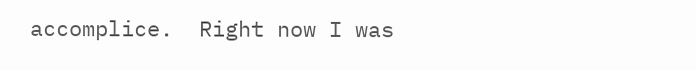accomplice.  Right now I was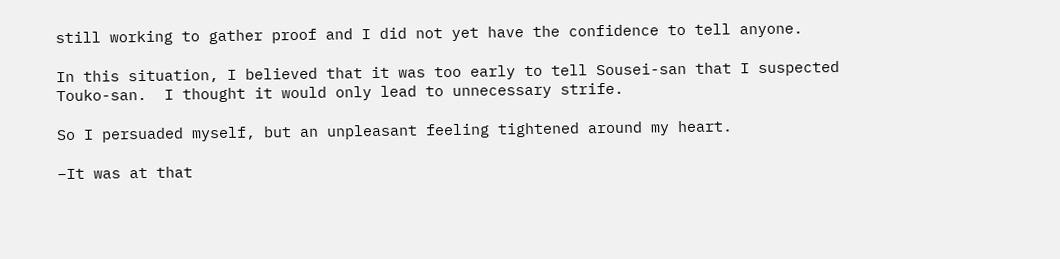still working to gather proof and I did not yet have the confidence to tell anyone.

In this situation, I believed that it was too early to tell Sousei-san that I suspected Touko-san.  I thought it would only lead to unnecessary strife.

So I persuaded myself, but an unpleasant feeling tightened around my heart.

–It was at that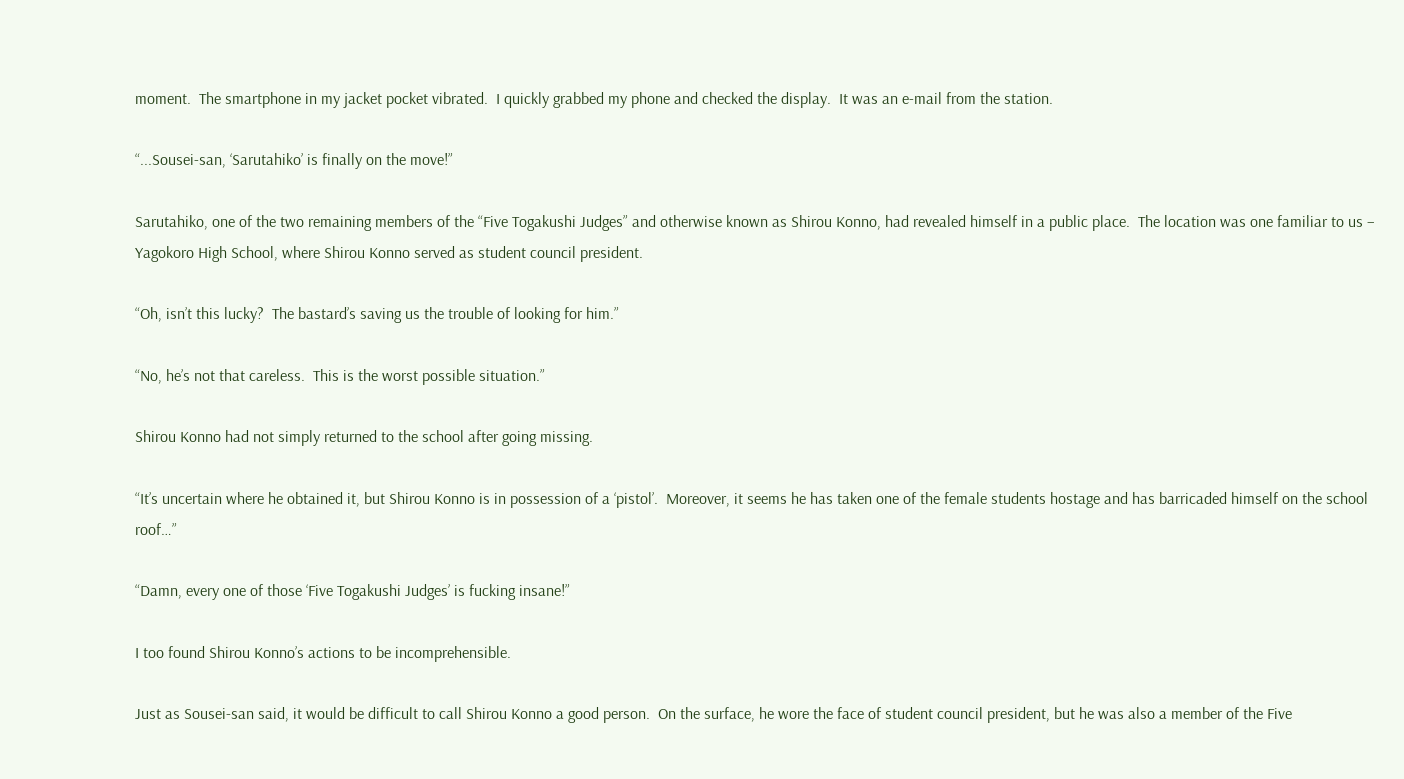moment.  The smartphone in my jacket pocket vibrated.  I quickly grabbed my phone and checked the display.  It was an e-mail from the station.

“...Sousei-san, ‘Sarutahiko’ is finally on the move!”

Sarutahiko, one of the two remaining members of the “Five Togakushi Judges” and otherwise known as Shirou Konno, had revealed himself in a public place.  The location was one familiar to us – Yagokoro High School, where Shirou Konno served as student council president.

“Oh, isn’t this lucky?  The bastard’s saving us the trouble of looking for him.”

“No, he’s not that careless.  This is the worst possible situation.”

Shirou Konno had not simply returned to the school after going missing.

“It’s uncertain where he obtained it, but Shirou Konno is in possession of a ‘pistol’.  Moreover, it seems he has taken one of the female students hostage and has barricaded himself on the school roof…”

“Damn, every one of those ‘Five Togakushi Judges’ is fucking insane!”

I too found Shirou Konno’s actions to be incomprehensible.

Just as Sousei-san said, it would be difficult to call Shirou Konno a good person.  On the surface, he wore the face of student council president, but he was also a member of the Five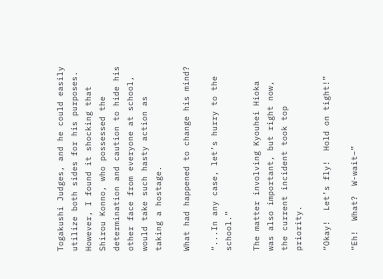Togakushi Judges, and he could easily utilize both sides for his purposes.  However, I found it shocking that Shirou Konno, who possessed the determination and caution to hide his other face from everyone at school, would take such hasty action as taking a hostage.

What had happened to change his mind?

“...In any case, let’s hurry to the school.”

The matter involving Kyouhei Hioka was also important, but right now, the current incident took top priority.

“Okay!  Let’s fly!  Hold on tight!”

“Eh!  What?  W-wait–”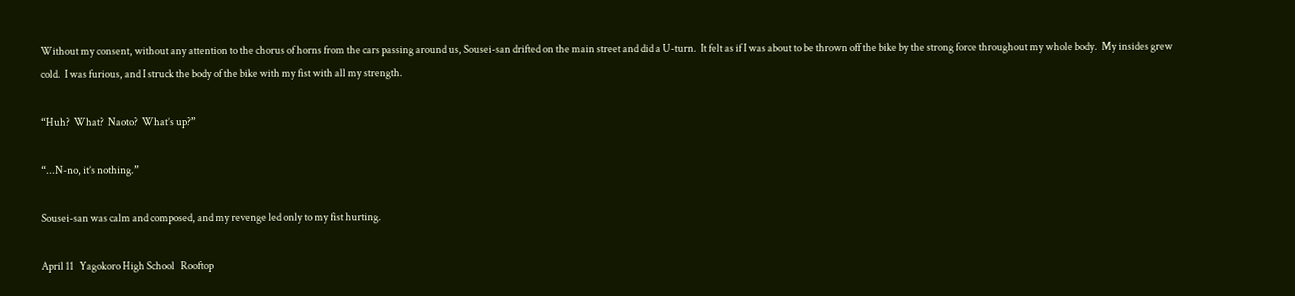Without my consent, without any attention to the chorus of horns from the cars passing around us, Sousei-san drifted on the main street and did a U-turn.  It felt as if I was about to be thrown off the bike by the strong force throughout my whole body.  My insides grew cold.  I was furious, and I struck the body of the bike with my fist with all my strength.

“Huh?  What?  Naoto?  What’s up?”

“...N-no, it’s nothing.”

Sousei-san was calm and composed, and my revenge led only to my fist hurting.

April 11   Yagokoro High School   Rooftop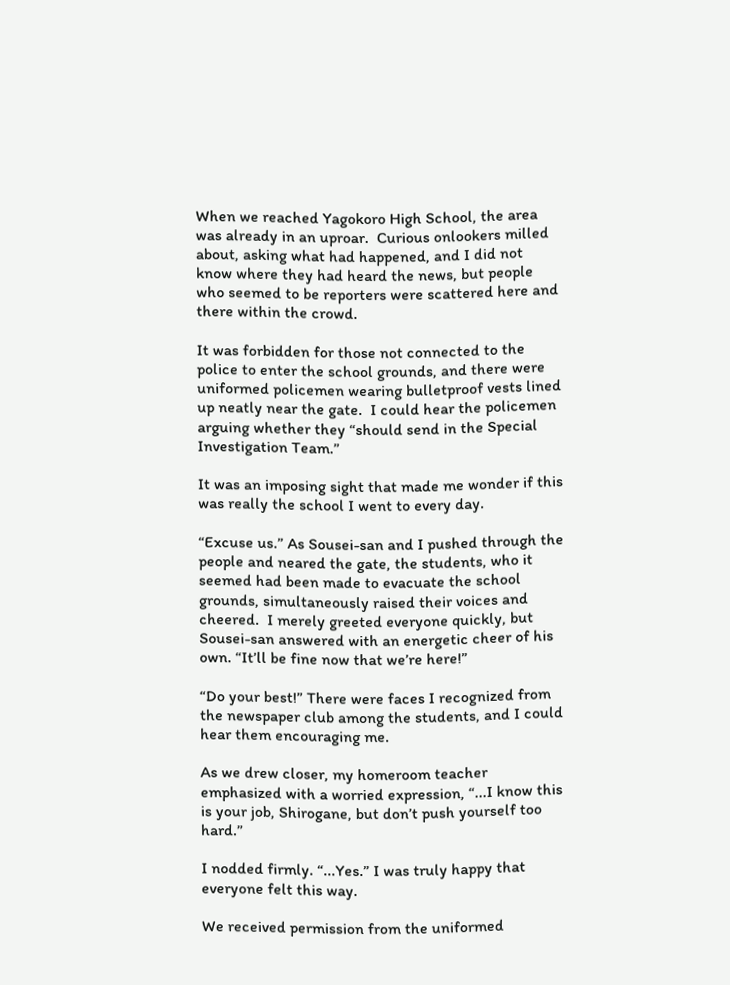When we reached Yagokoro High School, the area was already in an uproar.  Curious onlookers milled about, asking what had happened, and I did not know where they had heard the news, but people who seemed to be reporters were scattered here and there within the crowd.

It was forbidden for those not connected to the police to enter the school grounds, and there were uniformed policemen wearing bulletproof vests lined up neatly near the gate.  I could hear the policemen arguing whether they “should send in the Special Investigation Team.”

It was an imposing sight that made me wonder if this was really the school I went to every day.

“Excuse us.” As Sousei-san and I pushed through the people and neared the gate, the students, who it seemed had been made to evacuate the school grounds, simultaneously raised their voices and cheered.  I merely greeted everyone quickly, but Sousei-san answered with an energetic cheer of his own. “It’ll be fine now that we’re here!”

“Do your best!” There were faces I recognized from the newspaper club among the students, and I could hear them encouraging me.

As we drew closer, my homeroom teacher emphasized with a worried expression, “...I know this is your job, Shirogane, but don’t push yourself too hard.”

I nodded firmly. “...Yes.” I was truly happy that everyone felt this way.

We received permission from the uniformed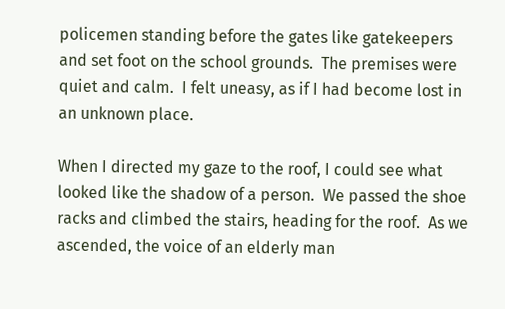policemen standing before the gates like gatekeepers and set foot on the school grounds.  The premises were quiet and calm.  I felt uneasy, as if I had become lost in an unknown place.

When I directed my gaze to the roof, I could see what looked like the shadow of a person.  We passed the shoe racks and climbed the stairs, heading for the roof.  As we ascended, the voice of an elderly man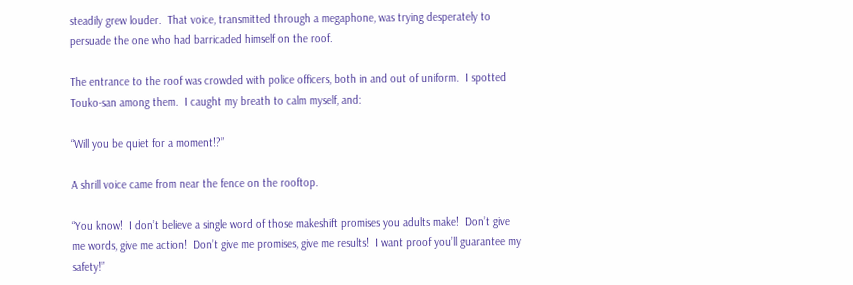steadily grew louder.  That voice, transmitted through a megaphone, was trying desperately to persuade the one who had barricaded himself on the roof.

The entrance to the roof was crowded with police officers, both in and out of uniform.  I spotted Touko-san among them.  I caught my breath to calm myself, and:

“Will you be quiet for a moment!?”

A shrill voice came from near the fence on the rooftop.

“You know!  I don’t believe a single word of those makeshift promises you adults make!  Don’t give me words, give me action!  Don’t give me promises, give me results!  I want proof you’ll guarantee my safety!”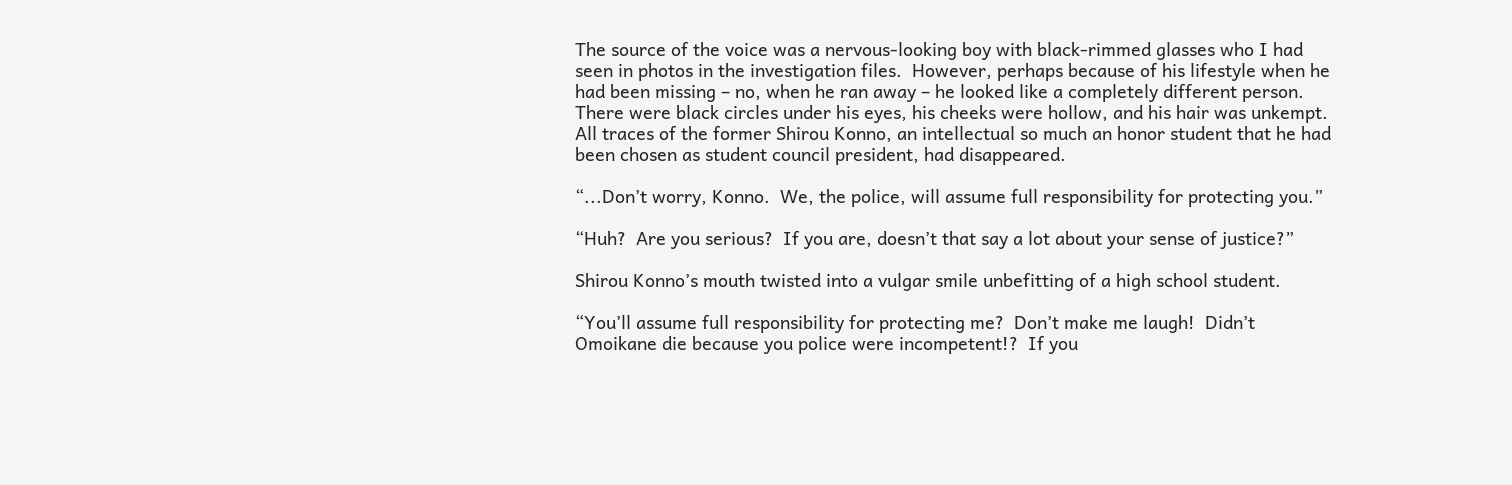The source of the voice was a nervous-looking boy with black-rimmed glasses who I had seen in photos in the investigation files.  However, perhaps because of his lifestyle when he had been missing – no, when he ran away – he looked like a completely different person.  There were black circles under his eyes, his cheeks were hollow, and his hair was unkempt.  All traces of the former Shirou Konno, an intellectual so much an honor student that he had been chosen as student council president, had disappeared.

“...Don’t worry, Konno.  We, the police, will assume full responsibility for protecting you.”

“Huh?  Are you serious?  If you are, doesn’t that say a lot about your sense of justice?”

Shirou Konno’s mouth twisted into a vulgar smile unbefitting of a high school student.

“You’ll assume full responsibility for protecting me?  Don’t make me laugh!  Didn’t Omoikane die because you police were incompetent!?  If you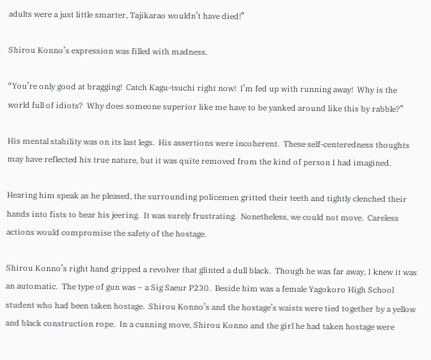adults were a just little smarter, Tajikarao wouldn’t have died!”

Shirou Konno’s expression was filled with madness.

“You’re only good at bragging!  Catch Kagu-tsuchi right now!  I’m fed up with running away!  Why is the world full of idiots?  Why does someone superior like me have to be yanked around like this by rabble?”

His mental stability was on its last legs.  His assertions were incoherent.  These self-centeredness thoughts may have reflected his true nature, but it was quite removed from the kind of person I had imagined.

Hearing him speak as he pleased, the surrounding policemen gritted their teeth and tightly clenched their hands into fists to bear his jeering.  It was surely frustrating.  Nonetheless, we could not move.  Careless actions would compromise the safety of the hostage.

Shirou Konno’s right hand gripped a revolver that glinted a dull black.  Though he was far away, I knew it was an automatic.  The type of gun was – a Sig Saeur P230.  Beside him was a female Yagokoro High School student who had been taken hostage.  Shirou Konno’s and the hostage’s waists were tied together by a yellow and black construction rope.  In a cunning move, Shirou Konno and the girl he had taken hostage were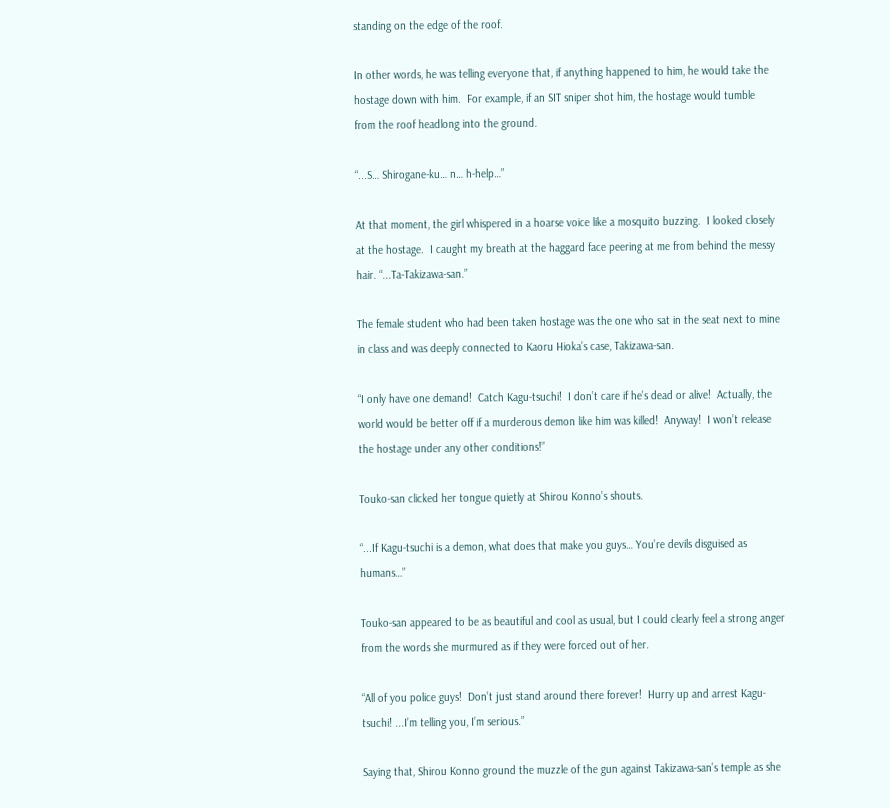standing on the edge of the roof.

In other words, he was telling everyone that, if anything happened to him, he would take the hostage down with him.  For example, if an SIT sniper shot him, the hostage would tumble from the roof headlong into the ground.

“...S… Shirogane-ku… n… h-help…”

At that moment, the girl whispered in a hoarse voice like a mosquito buzzing.  I looked closely at the hostage.  I caught my breath at the haggard face peering at me from behind the messy hair. “...Ta-Takizawa-san.”

The female student who had been taken hostage was the one who sat in the seat next to mine in class and was deeply connected to Kaoru Hioka’s case, Takizawa-san.

“I only have one demand!  Catch Kagu-tsuchi!  I don’t care if he’s dead or alive!  Actually, the world would be better off if a murderous demon like him was killed!  Anyway!  I won’t release the hostage under any other conditions!”

Touko-san clicked her tongue quietly at Shirou Konno’s shouts.

“...If Kagu-tsuchi is a demon, what does that make you guys… You’re devils disguised as humans…”

Touko-san appeared to be as beautiful and cool as usual, but I could clearly feel a strong anger from the words she murmured as if they were forced out of her.

“All of you police guys!  Don’t just stand around there forever!  Hurry up and arrest Kagu-tsuchi! ...I’m telling you, I’m serious.”

Saying that, Shirou Konno ground the muzzle of the gun against Takizawa-san’s temple as she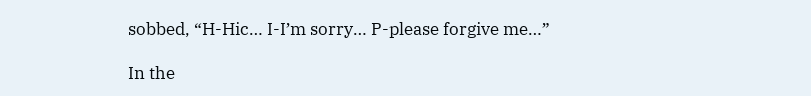sobbed, “H-Hic… I-I’m sorry… P-please forgive me…”

In the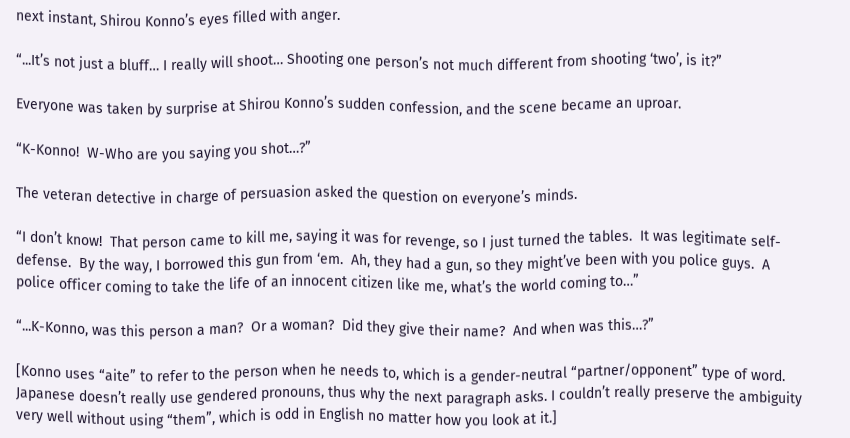next instant, Shirou Konno’s eyes filled with anger.

“...It’s not just a bluff… I really will shoot… Shooting one person’s not much different from shooting ‘two’, is it?”

Everyone was taken by surprise at Shirou Konno’s sudden confession, and the scene became an uproar.

“K-Konno!  W-Who are you saying you shot…?”

The veteran detective in charge of persuasion asked the question on everyone’s minds.

“I don’t know!  That person came to kill me, saying it was for revenge, so I just turned the tables.  It was legitimate self-defense.  By the way, I borrowed this gun from ‘em.  Ah, they had a gun, so they might’ve been with you police guys.  A police officer coming to take the life of an innocent citizen like me, what’s the world coming to…”

“...K-Konno, was this person a man?  Or a woman?  Did they give their name?  And when was this…?”

[Konno uses “aite” to refer to the person when he needs to, which is a gender-neutral “partner/opponent” type of word. Japanese doesn’t really use gendered pronouns, thus why the next paragraph asks. I couldn’t really preserve the ambiguity very well without using “them”, which is odd in English no matter how you look at it.]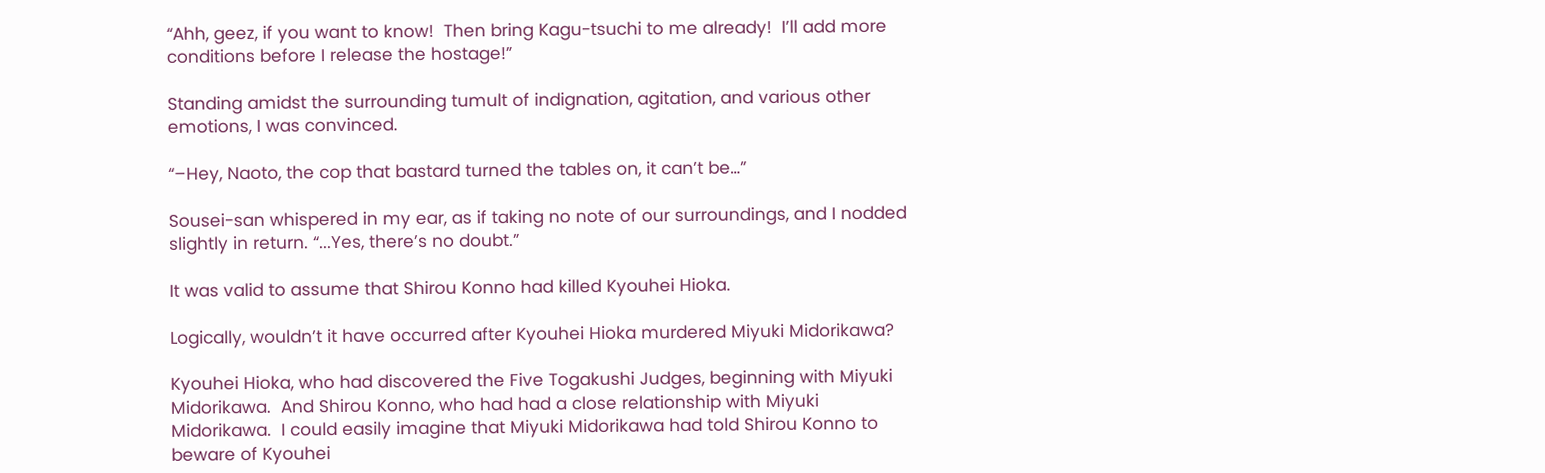“Ahh, geez, if you want to know!  Then bring Kagu-tsuchi to me already!  I’ll add more conditions before I release the hostage!”

Standing amidst the surrounding tumult of indignation, agitation, and various other emotions, I was convinced.

“–Hey, Naoto, the cop that bastard turned the tables on, it can’t be…”

Sousei-san whispered in my ear, as if taking no note of our surroundings, and I nodded slightly in return. “...Yes, there’s no doubt.”

It was valid to assume that Shirou Konno had killed Kyouhei Hioka.

Logically, wouldn’t it have occurred after Kyouhei Hioka murdered Miyuki Midorikawa?

Kyouhei Hioka, who had discovered the Five Togakushi Judges, beginning with Miyuki Midorikawa.  And Shirou Konno, who had had a close relationship with Miyuki Midorikawa.  I could easily imagine that Miyuki Midorikawa had told Shirou Konno to beware of Kyouhei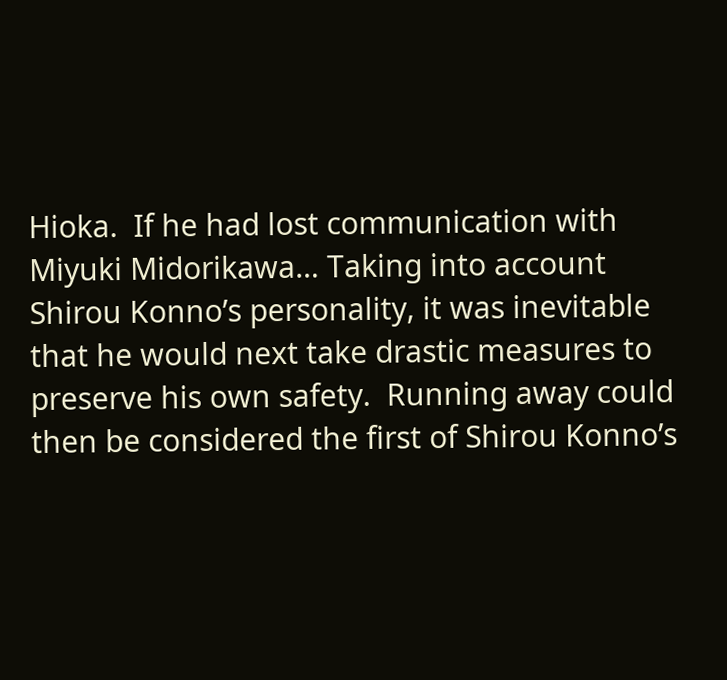Hioka.  If he had lost communication with Miyuki Midorikawa… Taking into account Shirou Konno’s personality, it was inevitable that he would next take drastic measures to preserve his own safety.  Running away could then be considered the first of Shirou Konno’s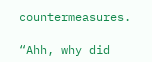countermeasures.

“Ahh, why did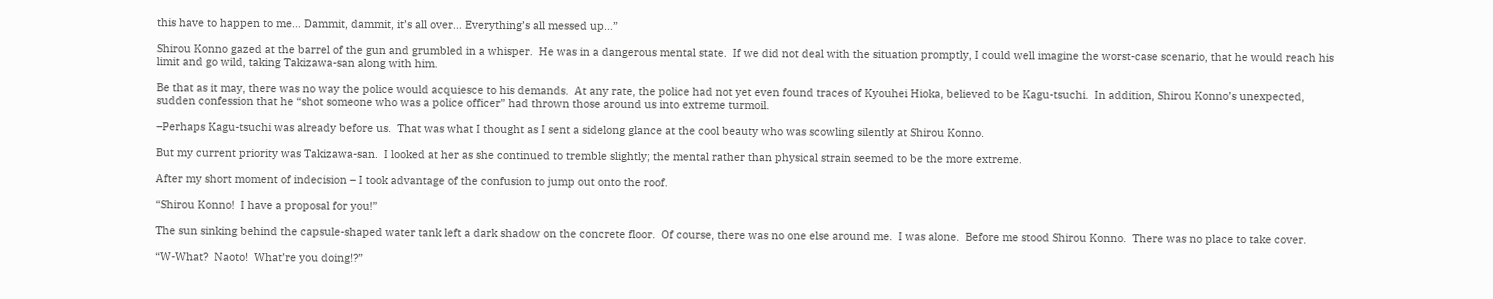this have to happen to me… Dammit, dammit, it’s all over… Everything’s all messed up…”

Shirou Konno gazed at the barrel of the gun and grumbled in a whisper.  He was in a dangerous mental state.  If we did not deal with the situation promptly, I could well imagine the worst-case scenario, that he would reach his limit and go wild, taking Takizawa-san along with him.

Be that as it may, there was no way the police would acquiesce to his demands.  At any rate, the police had not yet even found traces of Kyouhei Hioka, believed to be Kagu-tsuchi.  In addition, Shirou Konno’s unexpected, sudden confession that he “shot someone who was a police officer” had thrown those around us into extreme turmoil.

–Perhaps Kagu-tsuchi was already before us.  That was what I thought as I sent a sidelong glance at the cool beauty who was scowling silently at Shirou Konno.

But my current priority was Takizawa-san.  I looked at her as she continued to tremble slightly; the mental rather than physical strain seemed to be the more extreme.

After my short moment of indecision – I took advantage of the confusion to jump out onto the roof.

“Shirou Konno!  I have a proposal for you!”

The sun sinking behind the capsule-shaped water tank left a dark shadow on the concrete floor.  Of course, there was no one else around me.  I was alone.  Before me stood Shirou Konno.  There was no place to take cover.

“W-What?  Naoto!  What’re you doing!?”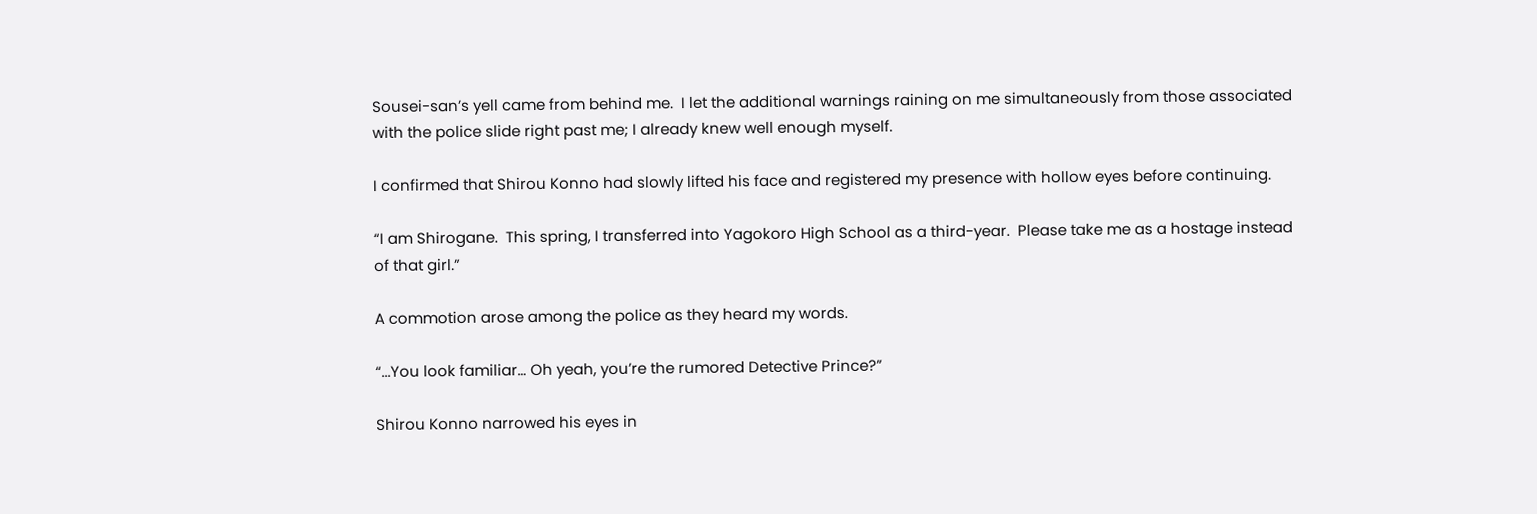Sousei-san’s yell came from behind me.  I let the additional warnings raining on me simultaneously from those associated with the police slide right past me; I already knew well enough myself.

I confirmed that Shirou Konno had slowly lifted his face and registered my presence with hollow eyes before continuing.

“I am Shirogane.  This spring, I transferred into Yagokoro High School as a third-year.  Please take me as a hostage instead of that girl.”

A commotion arose among the police as they heard my words.

“...You look familiar… Oh yeah, you’re the rumored Detective Prince?”

Shirou Konno narrowed his eyes in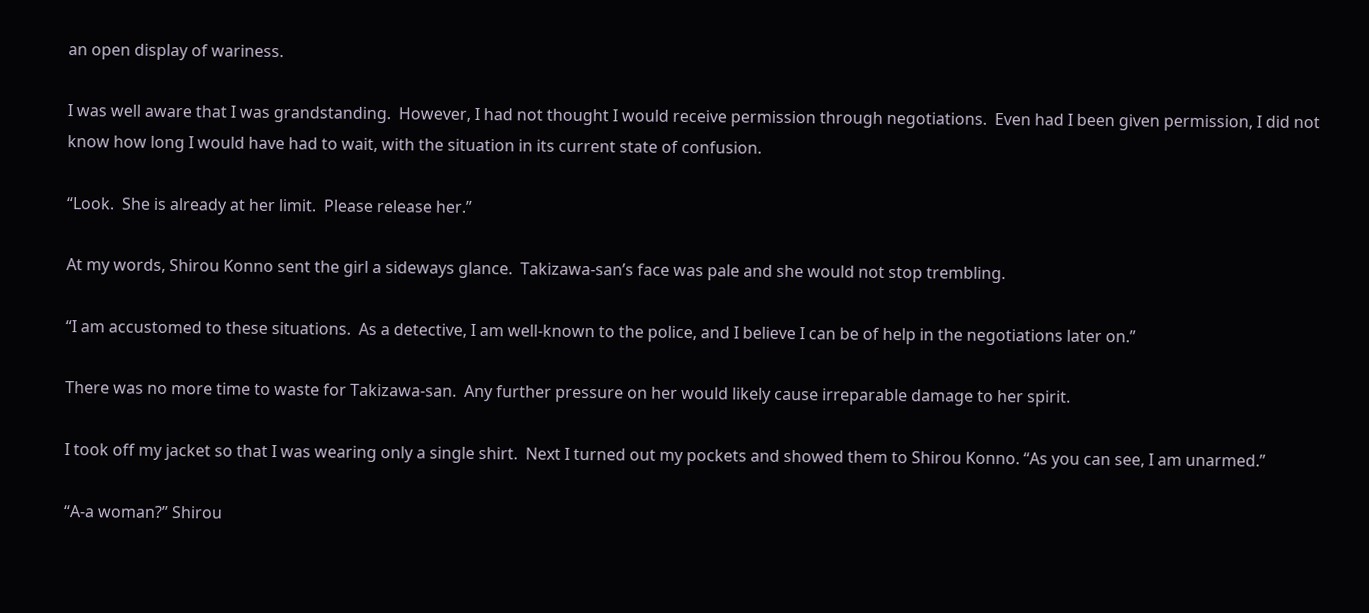an open display of wariness.

I was well aware that I was grandstanding.  However, I had not thought I would receive permission through negotiations.  Even had I been given permission, I did not know how long I would have had to wait, with the situation in its current state of confusion.

“Look.  She is already at her limit.  Please release her.”

At my words, Shirou Konno sent the girl a sideways glance.  Takizawa-san’s face was pale and she would not stop trembling.

“I am accustomed to these situations.  As a detective, I am well-known to the police, and I believe I can be of help in the negotiations later on.”

There was no more time to waste for Takizawa-san.  Any further pressure on her would likely cause irreparable damage to her spirit.

I took off my jacket so that I was wearing only a single shirt.  Next I turned out my pockets and showed them to Shirou Konno. “As you can see, I am unarmed.”

“A-a woman?” Shirou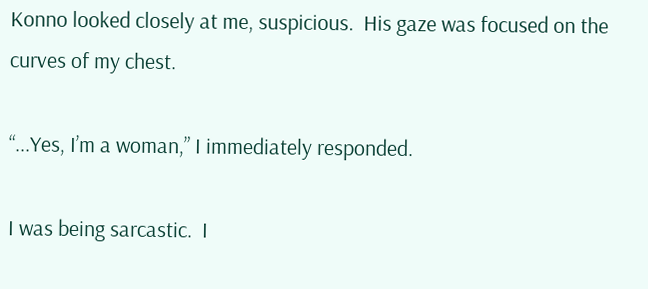Konno looked closely at me, suspicious.  His gaze was focused on the curves of my chest.

“...Yes, I’m a woman,” I immediately responded.

I was being sarcastic.  I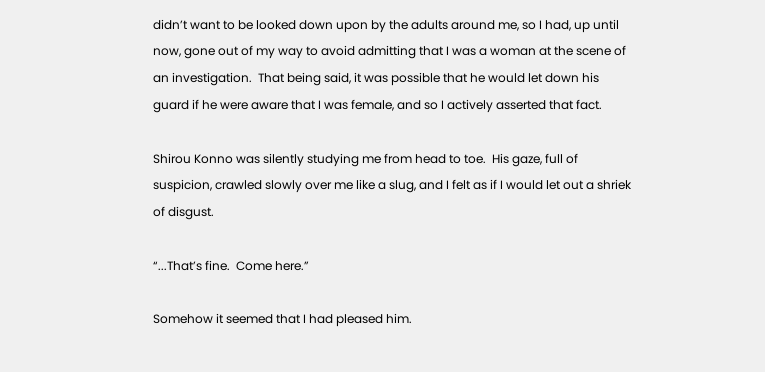didn’t want to be looked down upon by the adults around me, so I had, up until now, gone out of my way to avoid admitting that I was a woman at the scene of an investigation.  That being said, it was possible that he would let down his guard if he were aware that I was female, and so I actively asserted that fact.

Shirou Konno was silently studying me from head to toe.  His gaze, full of suspicion, crawled slowly over me like a slug, and I felt as if I would let out a shriek of disgust.

“...That’s fine.  Come here.”

Somehow it seemed that I had pleased him.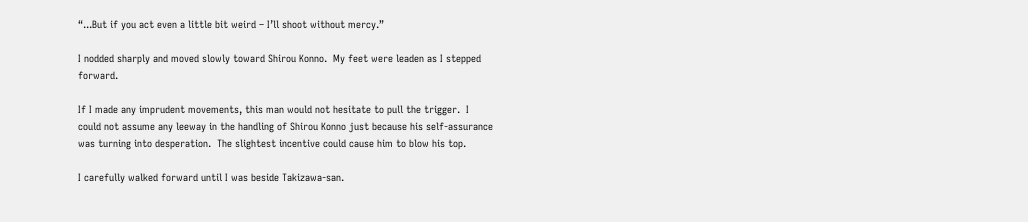“...But if you act even a little bit weird – I’ll shoot without mercy.”

I nodded sharply and moved slowly toward Shirou Konno.  My feet were leaden as I stepped forward.

If I made any imprudent movements, this man would not hesitate to pull the trigger.  I could not assume any leeway in the handling of Shirou Konno just because his self-assurance was turning into desperation.  The slightest incentive could cause him to blow his top.

I carefully walked forward until I was beside Takizawa-san.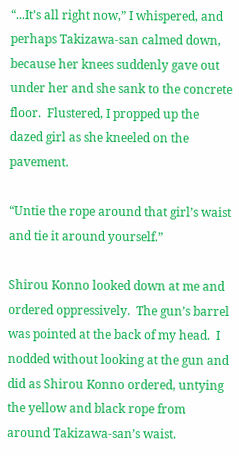“...It’s all right now,” I whispered, and perhaps Takizawa-san calmed down, because her knees suddenly gave out under her and she sank to the concrete floor.  Flustered, I propped up the dazed girl as she kneeled on the pavement.

“Untie the rope around that girl’s waist and tie it around yourself.”

Shirou Konno looked down at me and ordered oppressively.  The gun’s barrel was pointed at the back of my head.  I nodded without looking at the gun and did as Shirou Konno ordered, untying the yellow and black rope from around Takizawa-san’s waist.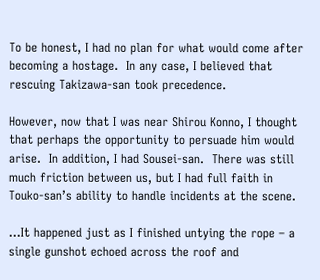To be honest, I had no plan for what would come after becoming a hostage.  In any case, I believed that rescuing Takizawa-san took precedence.

However, now that I was near Shirou Konno, I thought that perhaps the opportunity to persuade him would arise.  In addition, I had Sousei-san.  There was still much friction between us, but I had full faith in Touko-san’s ability to handle incidents at the scene.

...It happened just as I finished untying the rope – a single gunshot echoed across the roof and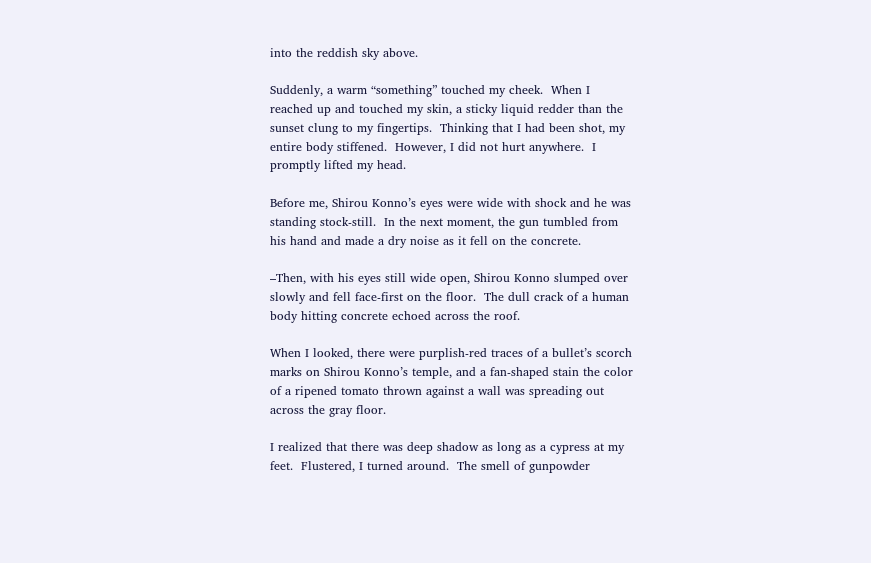into the reddish sky above.

Suddenly, a warm “something” touched my cheek.  When I reached up and touched my skin, a sticky liquid redder than the sunset clung to my fingertips.  Thinking that I had been shot, my entire body stiffened.  However, I did not hurt anywhere.  I promptly lifted my head.

Before me, Shirou Konno’s eyes were wide with shock and he was standing stock-still.  In the next moment, the gun tumbled from his hand and made a dry noise as it fell on the concrete.

–Then, with his eyes still wide open, Shirou Konno slumped over slowly and fell face-first on the floor.  The dull crack of a human body hitting concrete echoed across the roof.

When I looked, there were purplish-red traces of a bullet’s scorch marks on Shirou Konno’s temple, and a fan-shaped stain the color of a ripened tomato thrown against a wall was spreading out across the gray floor.

I realized that there was deep shadow as long as a cypress at my feet.  Flustered, I turned around.  The smell of gunpowder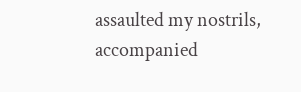assaulted my nostrils, accompanied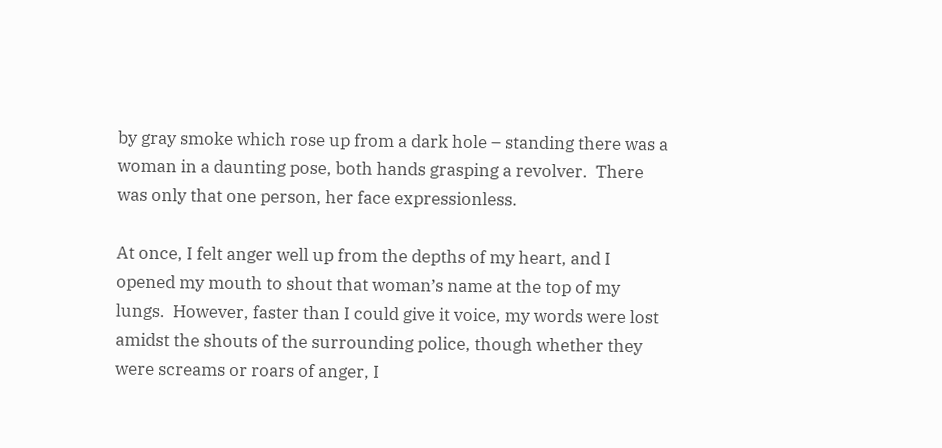by gray smoke which rose up from a dark hole – standing there was a woman in a daunting pose, both hands grasping a revolver.  There was only that one person, her face expressionless.

At once, I felt anger well up from the depths of my heart, and I opened my mouth to shout that woman’s name at the top of my lungs.  However, faster than I could give it voice, my words were lost amidst the shouts of the surrounding police, though whether they were screams or roars of anger, I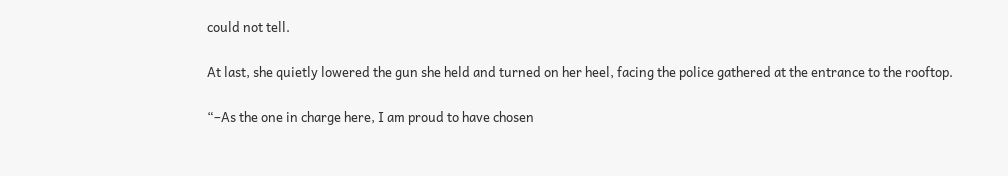could not tell.

At last, she quietly lowered the gun she held and turned on her heel, facing the police gathered at the entrance to the rooftop.

“–As the one in charge here, I am proud to have chosen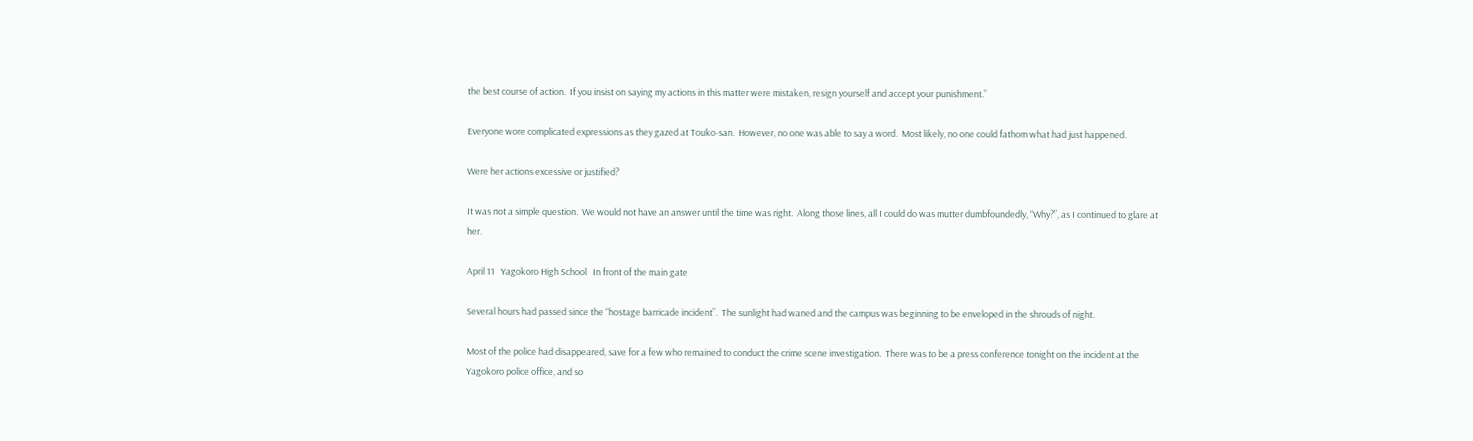the best course of action.  If you insist on saying my actions in this matter were mistaken, resign yourself and accept your punishment.”

Everyone wore complicated expressions as they gazed at Touko-san.  However, no one was able to say a word.  Most likely, no one could fathom what had just happened.

Were her actions excessive or justified?

It was not a simple question.  We would not have an answer until the time was right.  Along those lines, all I could do was mutter dumbfoundedly, “Why?”, as I continued to glare at her.

April 11   Yagokoro High School   In front of the main gate

Several hours had passed since the “hostage barricade incident”.  The sunlight had waned and the campus was beginning to be enveloped in the shrouds of night.

Most of the police had disappeared, save for a few who remained to conduct the crime scene investigation.  There was to be a press conference tonight on the incident at the Yagokoro police office, and so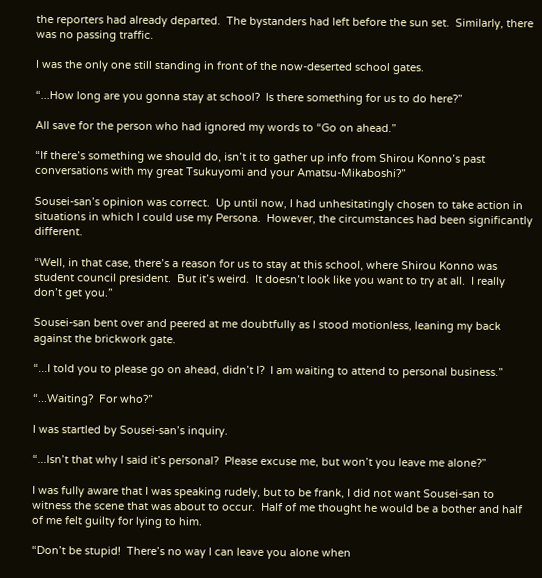the reporters had already departed.  The bystanders had left before the sun set.  Similarly, there was no passing traffic.

I was the only one still standing in front of the now-deserted school gates.

“...How long are you gonna stay at school?  Is there something for us to do here?”

All save for the person who had ignored my words to “Go on ahead.”

“If there’s something we should do, isn’t it to gather up info from Shirou Konno’s past conversations with my great Tsukuyomi and your Amatsu-Mikaboshi?”

Sousei-san’s opinion was correct.  Up until now, I had unhesitatingly chosen to take action in situations in which I could use my Persona.  However, the circumstances had been significantly different.

“Well, in that case, there’s a reason for us to stay at this school, where Shirou Konno was student council president.  But it’s weird.  It doesn’t look like you want to try at all.  I really don’t get you.”

Sousei-san bent over and peered at me doubtfully as I stood motionless, leaning my back against the brickwork gate.

“...I told you to please go on ahead, didn’t I?  I am waiting to attend to personal business.”

“...Waiting?  For who?”

I was startled by Sousei-san’s inquiry.

“...Isn’t that why I said it’s personal?  Please excuse me, but won’t you leave me alone?”

I was fully aware that I was speaking rudely, but to be frank, I did not want Sousei-san to witness the scene that was about to occur.  Half of me thought he would be a bother and half of me felt guilty for lying to him.

“Don’t be stupid!  There’s no way I can leave you alone when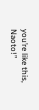you’re like this, Naoto!”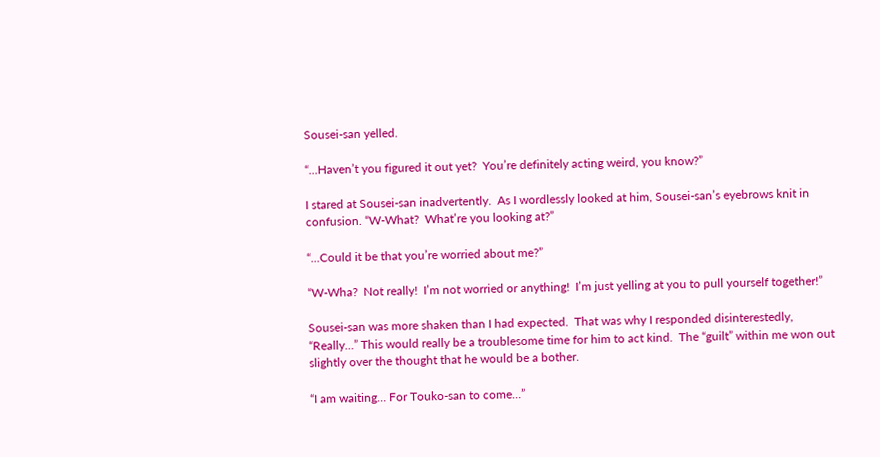Sousei-san yelled.

“...Haven’t you figured it out yet?  You’re definitely acting weird, you know?”

I stared at Sousei-san inadvertently.  As I wordlessly looked at him, Sousei-san’s eyebrows knit in confusion. “W-What?  What’re you looking at?”

“...Could it be that you’re worried about me?”

“W-Wha?  Not really!  I’m not worried or anything!  I’m just yelling at you to pull yourself together!”

Sousei-san was more shaken than I had expected.  That was why I responded disinterestedly, “Really…” This would really be a troublesome time for him to act kind.  The “guilt” within me won out slightly over the thought that he would be a bother.

“I am waiting… For Touko-san to come…”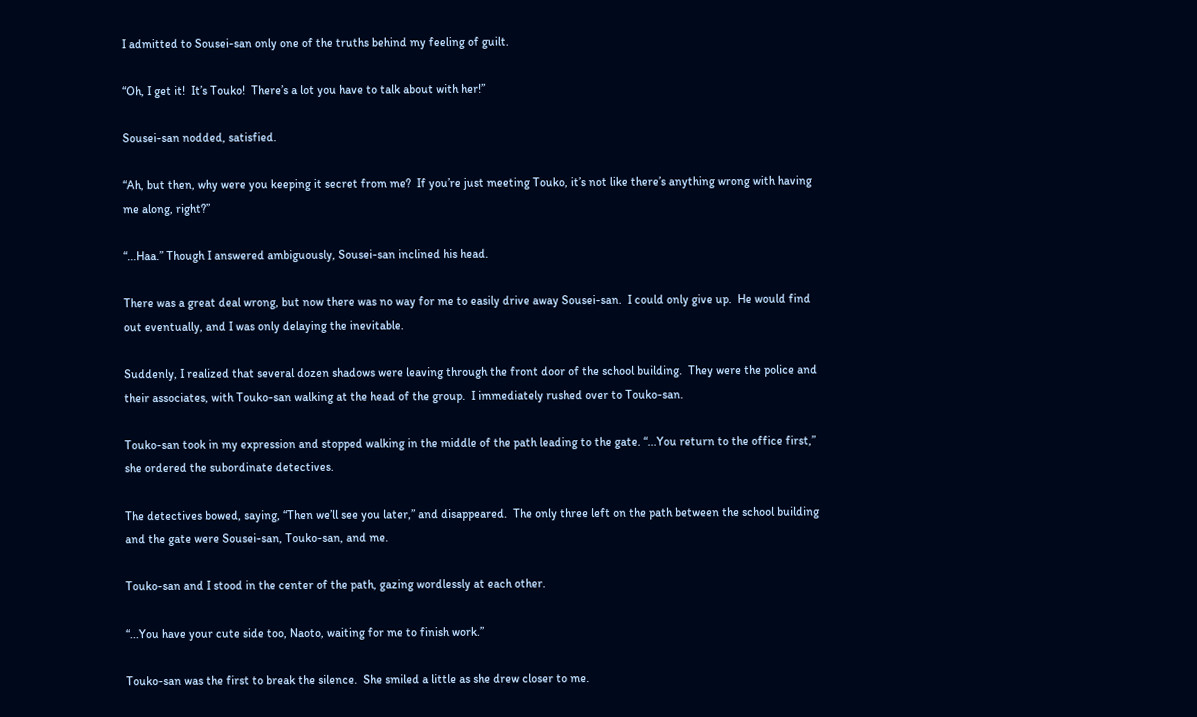I admitted to Sousei-san only one of the truths behind my feeling of guilt.

“Oh, I get it!  It’s Touko!  There’s a lot you have to talk about with her!”

Sousei-san nodded, satisfied.

“Ah, but then, why were you keeping it secret from me?  If you’re just meeting Touko, it’s not like there’s anything wrong with having me along, right?”

“...Haa.” Though I answered ambiguously, Sousei-san inclined his head.

There was a great deal wrong, but now there was no way for me to easily drive away Sousei-san.  I could only give up.  He would find out eventually, and I was only delaying the inevitable.

Suddenly, I realized that several dozen shadows were leaving through the front door of the school building.  They were the police and their associates, with Touko-san walking at the head of the group.  I immediately rushed over to Touko-san.

Touko-san took in my expression and stopped walking in the middle of the path leading to the gate. “...You return to the office first,” she ordered the subordinate detectives.

The detectives bowed, saying, “Then we’ll see you later,” and disappeared.  The only three left on the path between the school building and the gate were Sousei-san, Touko-san, and me.

Touko-san and I stood in the center of the path, gazing wordlessly at each other.

“...You have your cute side too, Naoto, waiting for me to finish work.”

Touko-san was the first to break the silence.  She smiled a little as she drew closer to me.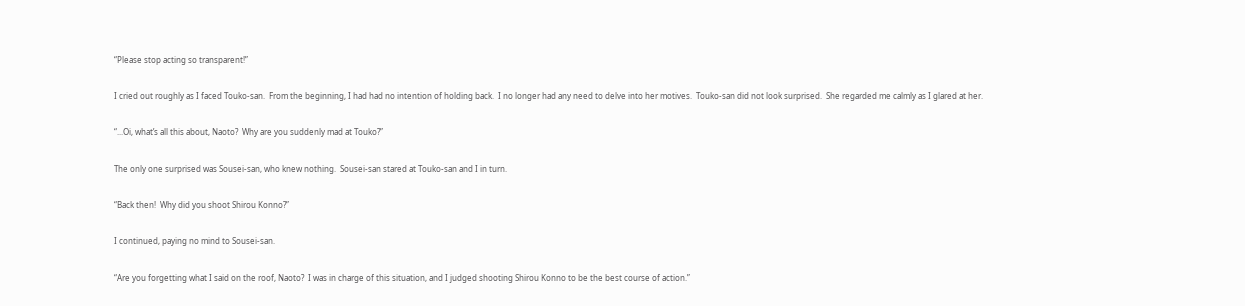“Please stop acting so transparent!”

I cried out roughly as I faced Touko-san.  From the beginning, I had had no intention of holding back.  I no longer had any need to delve into her motives.  Touko-san did not look surprised.  She regarded me calmly as I glared at her.

“...Oi, what’s all this about, Naoto?  Why are you suddenly mad at Touko?”

The only one surprised was Sousei-san, who knew nothing.  Sousei-san stared at Touko-san and I in turn.

“Back then!  Why did you shoot Shirou Konno?”

I continued, paying no mind to Sousei-san.

“Are you forgetting what I said on the roof, Naoto?  I was in charge of this situation, and I judged shooting Shirou Konno to be the best course of action.”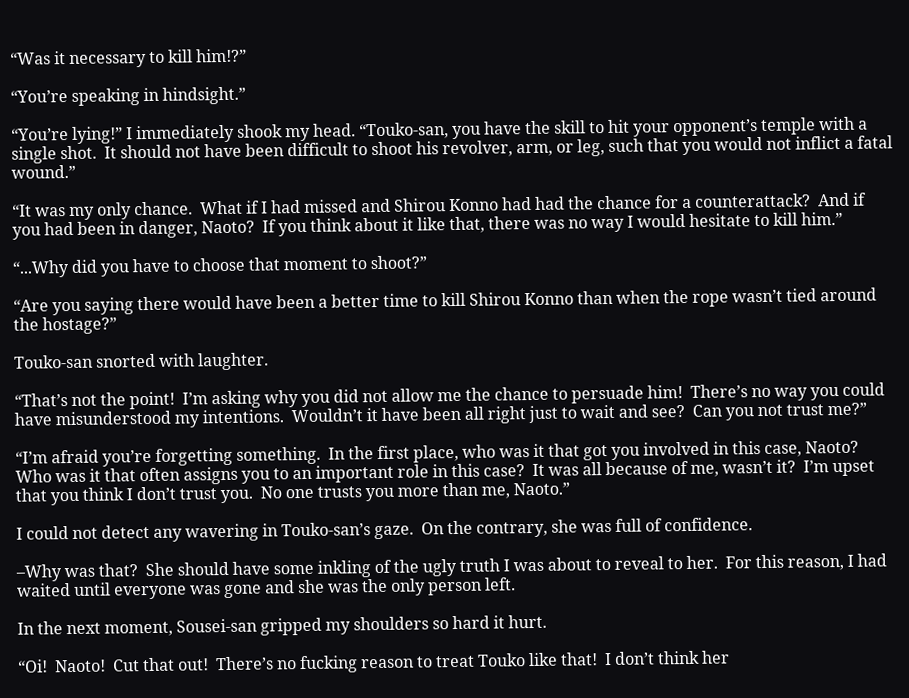“Was it necessary to kill him!?”

“You’re speaking in hindsight.”

“You’re lying!” I immediately shook my head. “Touko-san, you have the skill to hit your opponent’s temple with a single shot.  It should not have been difficult to shoot his revolver, arm, or leg, such that you would not inflict a fatal wound.”

“It was my only chance.  What if I had missed and Shirou Konno had had the chance for a counterattack?  And if you had been in danger, Naoto?  If you think about it like that, there was no way I would hesitate to kill him.”

“...Why did you have to choose that moment to shoot?”

“Are you saying there would have been a better time to kill Shirou Konno than when the rope wasn’t tied around the hostage?”

Touko-san snorted with laughter.

“That’s not the point!  I’m asking why you did not allow me the chance to persuade him!  There’s no way you could have misunderstood my intentions.  Wouldn’t it have been all right just to wait and see?  Can you not trust me?”

“I’m afraid you’re forgetting something.  In the first place, who was it that got you involved in this case, Naoto?  Who was it that often assigns you to an important role in this case?  It was all because of me, wasn’t it?  I’m upset that you think I don’t trust you.  No one trusts you more than me, Naoto.”

I could not detect any wavering in Touko-san’s gaze.  On the contrary, she was full of confidence.

–Why was that?  She should have some inkling of the ugly truth I was about to reveal to her.  For this reason, I had waited until everyone was gone and she was the only person left.

In the next moment, Sousei-san gripped my shoulders so hard it hurt.

“Oi!  Naoto!  Cut that out!  There’s no fucking reason to treat Touko like that!  I don’t think her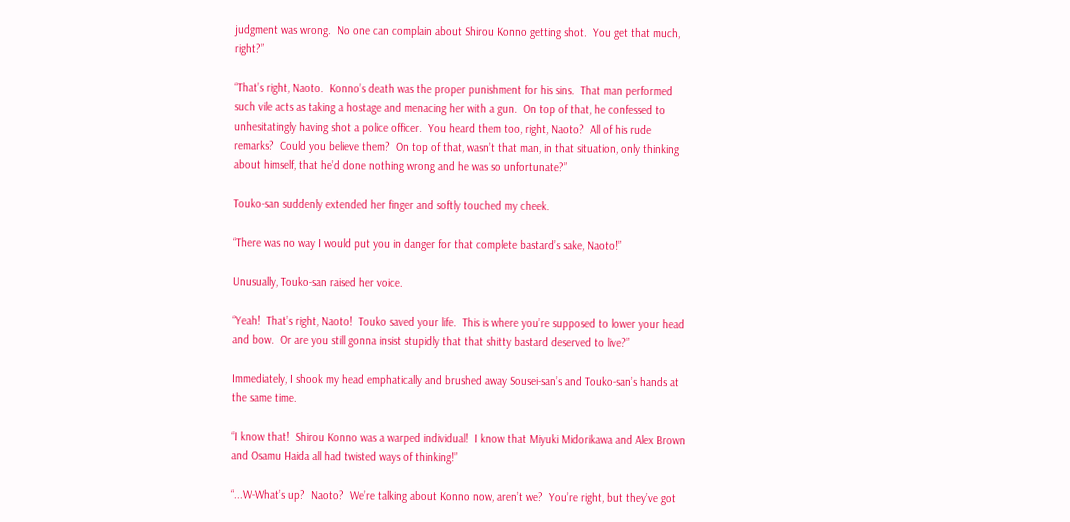judgment was wrong.  No one can complain about Shirou Konno getting shot.  You get that much, right?”

“That’s right, Naoto.  Konno’s death was the proper punishment for his sins.  That man performed such vile acts as taking a hostage and menacing her with a gun.  On top of that, he confessed to unhesitatingly having shot a police officer.  You heard them too, right, Naoto?  All of his rude remarks?  Could you believe them?  On top of that, wasn’t that man, in that situation, only thinking about himself, that he’d done nothing wrong and he was so unfortunate?”

Touko-san suddenly extended her finger and softly touched my cheek.

“There was no way I would put you in danger for that complete bastard’s sake, Naoto!”

Unusually, Touko-san raised her voice.

“Yeah!  That’s right, Naoto!  Touko saved your life.  This is where you’re supposed to lower your head and bow.  Or are you still gonna insist stupidly that that shitty bastard deserved to live?”

Immediately, I shook my head emphatically and brushed away Sousei-san’s and Touko-san’s hands at the same time.

“I know that!  Shirou Konno was a warped individual!  I know that Miyuki Midorikawa and Alex Brown and Osamu Haida all had twisted ways of thinking!”

“...W-What’s up?  Naoto?  We’re talking about Konno now, aren’t we?  You’re right, but they’ve got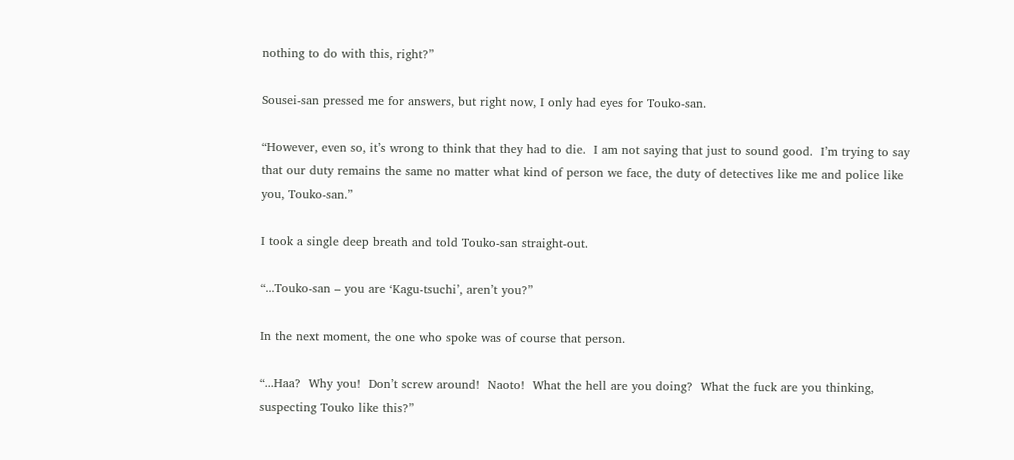nothing to do with this, right?”

Sousei-san pressed me for answers, but right now, I only had eyes for Touko-san.

“However, even so, it’s wrong to think that they had to die.  I am not saying that just to sound good.  I’m trying to say that our duty remains the same no matter what kind of person we face, the duty of detectives like me and police like you, Touko-san.”

I took a single deep breath and told Touko-san straight-out.

“...Touko-san – you are ‘Kagu-tsuchi’, aren’t you?”

In the next moment, the one who spoke was of course that person.

“...Haa?  Why you!  Don’t screw around!  Naoto!  What the hell are you doing?  What the fuck are you thinking, suspecting Touko like this?”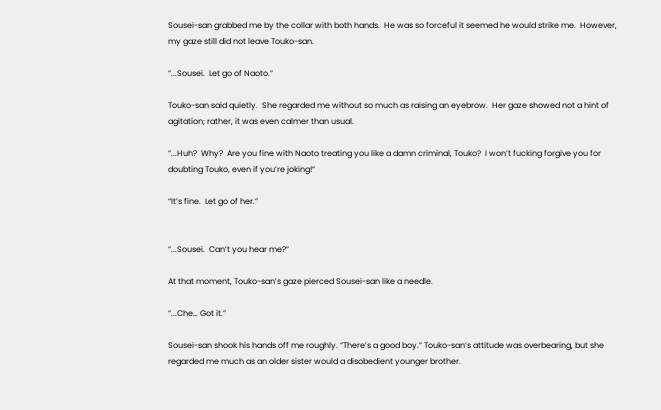Sousei-san grabbed me by the collar with both hands.  He was so forceful it seemed he would strike me.  However, my gaze still did not leave Touko-san.

“...Sousei.  Let go of Naoto.”

Touko-san said quietly.  She regarded me without so much as raising an eyebrow.  Her gaze showed not a hint of agitation; rather, it was even calmer than usual.

“...Huh?  Why?  Are you fine with Naoto treating you like a damn criminal, Touko?  I won’t fucking forgive you for doubting Touko, even if you’re joking!”

“It’s fine.  Let go of her.”


“...Sousei.  Can’t you hear me?”

At that moment, Touko-san’s gaze pierced Sousei-san like a needle.

“...Che… Got it.”

Sousei-san shook his hands off me roughly. “There’s a good boy.” Touko-san’s attitude was overbearing, but she regarded me much as an older sister would a disobedient younger brother.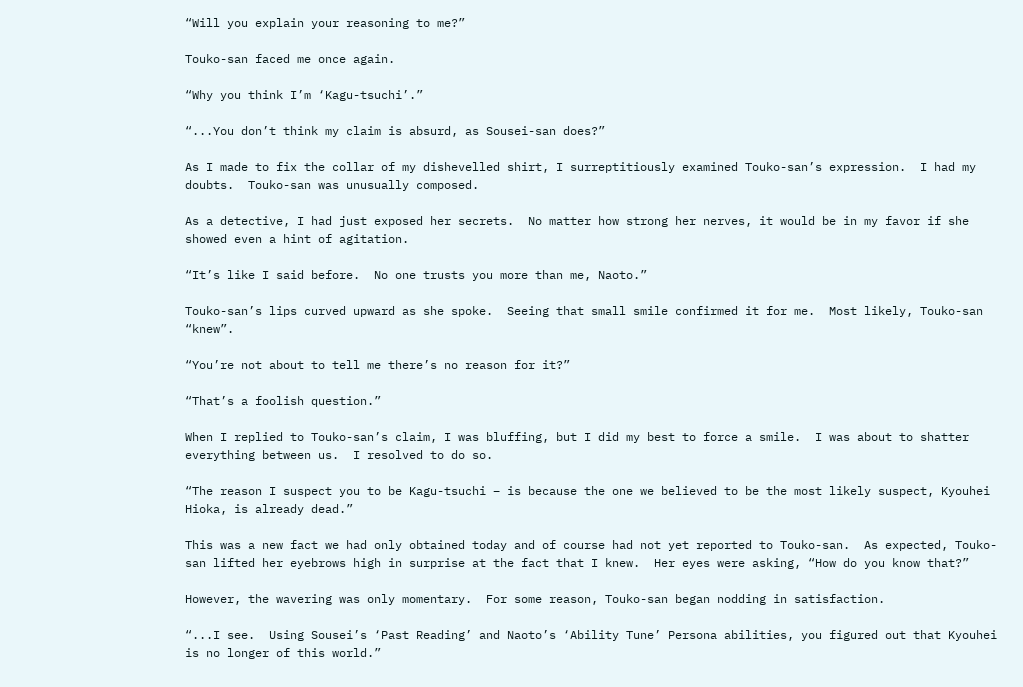“Will you explain your reasoning to me?”

Touko-san faced me once again.

“Why you think I’m ‘Kagu-tsuchi’.”

“...You don’t think my claim is absurd, as Sousei-san does?”

As I made to fix the collar of my dishevelled shirt, I surreptitiously examined Touko-san’s expression.  I had my doubts.  Touko-san was unusually composed.

As a detective, I had just exposed her secrets.  No matter how strong her nerves, it would be in my favor if she showed even a hint of agitation.

“It’s like I said before.  No one trusts you more than me, Naoto.”

Touko-san’s lips curved upward as she spoke.  Seeing that small smile confirmed it for me.  Most likely, Touko-san “knew”.

“You’re not about to tell me there’s no reason for it?”

“That’s a foolish question.”

When I replied to Touko-san’s claim, I was bluffing, but I did my best to force a smile.  I was about to shatter everything between us.  I resolved to do so.

“The reason I suspect you to be Kagu-tsuchi – is because the one we believed to be the most likely suspect, Kyouhei Hioka, is already dead.”

This was a new fact we had only obtained today and of course had not yet reported to Touko-san.  As expected, Touko-san lifted her eyebrows high in surprise at the fact that I knew.  Her eyes were asking, “How do you know that?”

However, the wavering was only momentary.  For some reason, Touko-san began nodding in satisfaction.

“...I see.  Using Sousei’s ‘Past Reading’ and Naoto’s ‘Ability Tune’ Persona abilities, you figured out that Kyouhei is no longer of this world.”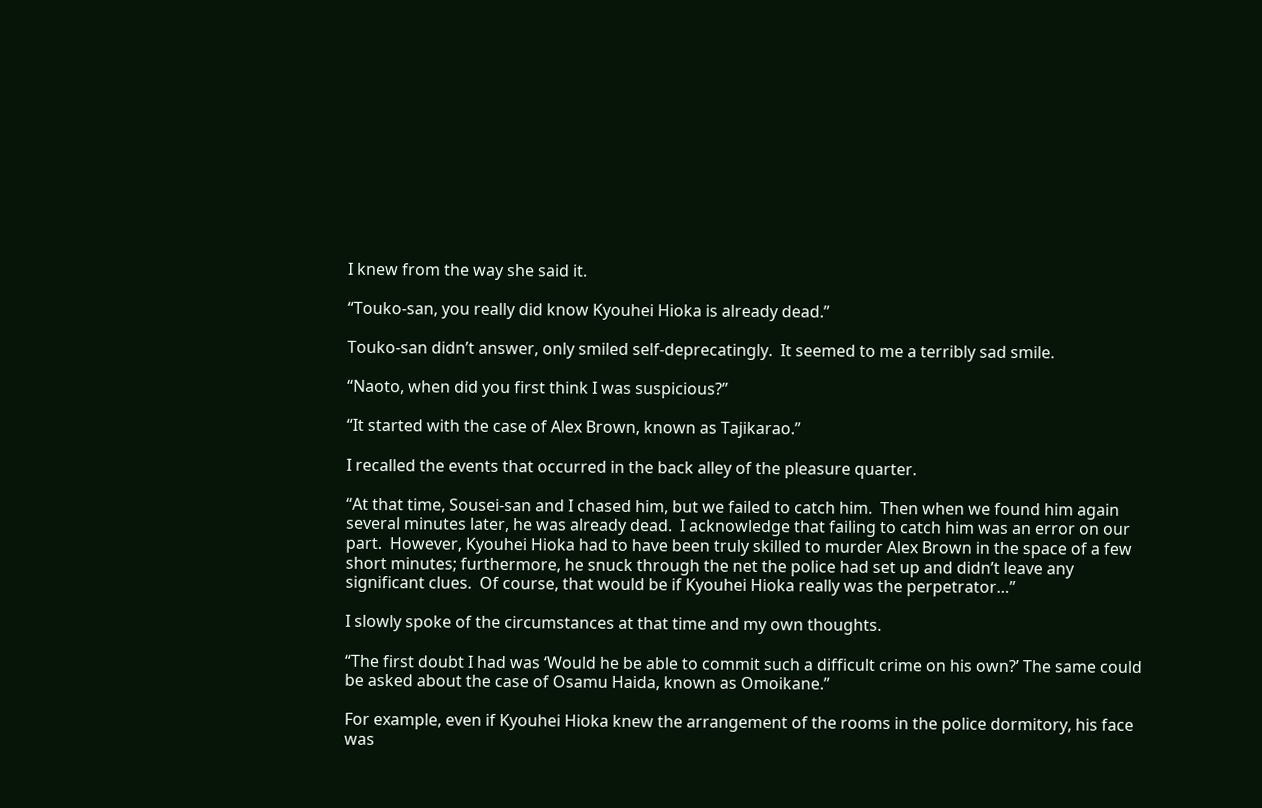I knew from the way she said it.

“Touko-san, you really did know Kyouhei Hioka is already dead.”

Touko-san didn’t answer, only smiled self-deprecatingly.  It seemed to me a terribly sad smile.

“Naoto, when did you first think I was suspicious?”

“It started with the case of Alex Brown, known as Tajikarao.”

I recalled the events that occurred in the back alley of the pleasure quarter.

“At that time, Sousei-san and I chased him, but we failed to catch him.  Then when we found him again several minutes later, he was already dead.  I acknowledge that failing to catch him was an error on our part.  However, Kyouhei Hioka had to have been truly skilled to murder Alex Brown in the space of a few short minutes; furthermore, he snuck through the net the police had set up and didn’t leave any significant clues.  Of course, that would be if Kyouhei Hioka really was the perpetrator…”

I slowly spoke of the circumstances at that time and my own thoughts.

“The first doubt I had was ‘Would he be able to commit such a difficult crime on his own?’ The same could be asked about the case of Osamu Haida, known as Omoikane.”

For example, even if Kyouhei Hioka knew the arrangement of the rooms in the police dormitory, his face was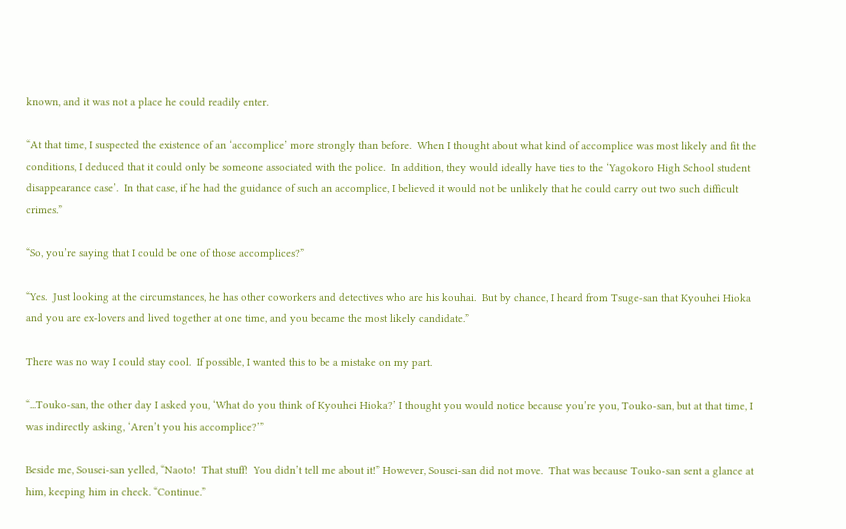known, and it was not a place he could readily enter.

“At that time, I suspected the existence of an ‘accomplice’ more strongly than before.  When I thought about what kind of accomplice was most likely and fit the conditions, I deduced that it could only be someone associated with the police.  In addition, they would ideally have ties to the ‘Yagokoro High School student disappearance case’.  In that case, if he had the guidance of such an accomplice, I believed it would not be unlikely that he could carry out two such difficult crimes.”

“So, you’re saying that I could be one of those accomplices?”

“Yes.  Just looking at the circumstances, he has other coworkers and detectives who are his kouhai.  But by chance, I heard from Tsuge-san that Kyouhei Hioka and you are ex-lovers and lived together at one time, and you became the most likely candidate.”

There was no way I could stay cool.  If possible, I wanted this to be a mistake on my part.

“...Touko-san, the other day I asked you, ‘What do you think of Kyouhei Hioka?’ I thought you would notice because you’re you, Touko-san, but at that time, I was indirectly asking, ‘Aren’t you his accomplice?’”

Beside me, Sousei-san yelled, “Naoto!  That stuff!  You didn’t tell me about it!” However, Sousei-san did not move.  That was because Touko-san sent a glance at him, keeping him in check. “Continue.”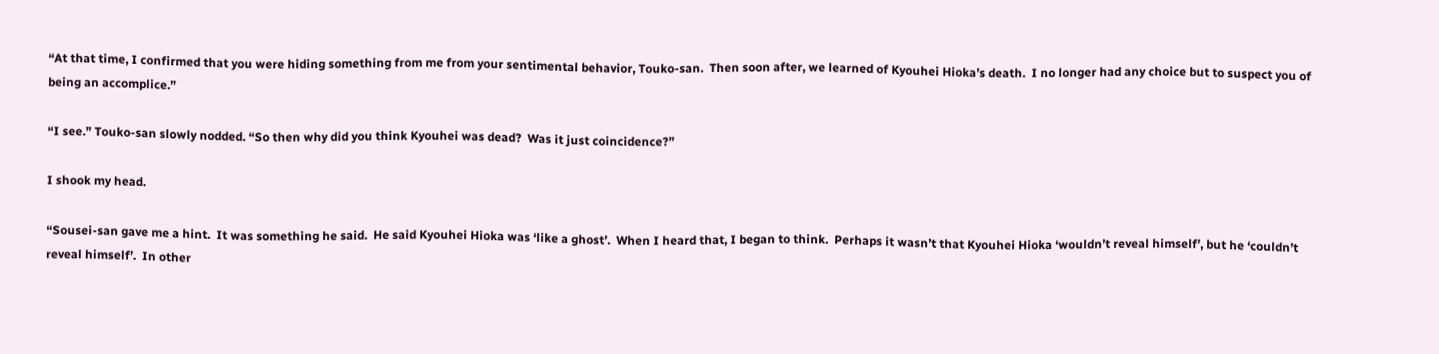“At that time, I confirmed that you were hiding something from me from your sentimental behavior, Touko-san.  Then soon after, we learned of Kyouhei Hioka’s death.  I no longer had any choice but to suspect you of being an accomplice.”

“I see.” Touko-san slowly nodded. “So then why did you think Kyouhei was dead?  Was it just coincidence?”

I shook my head.

“Sousei-san gave me a hint.  It was something he said.  He said Kyouhei Hioka was ‘like a ghost’.  When I heard that, I began to think.  Perhaps it wasn’t that Kyouhei Hioka ‘wouldn’t reveal himself’, but he ‘couldn’t reveal himself’.  In other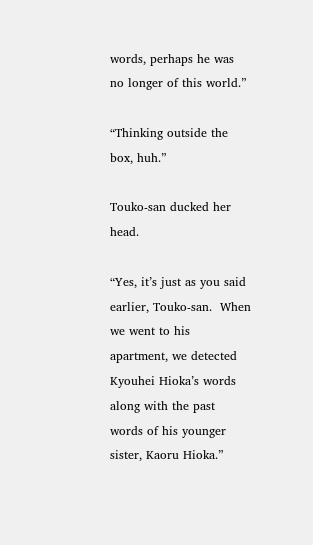words, perhaps he was no longer of this world.”

“Thinking outside the box, huh.”

Touko-san ducked her head.

“Yes, it’s just as you said earlier, Touko-san.  When we went to his apartment, we detected Kyouhei Hioka’s words along with the past words of his younger sister, Kaoru Hioka.”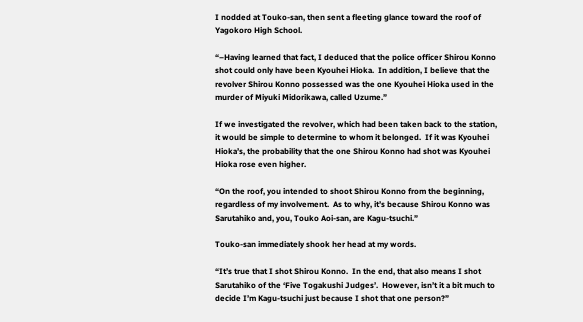I nodded at Touko-san, then sent a fleeting glance toward the roof of Yagokoro High School.

“–Having learned that fact, I deduced that the police officer Shirou Konno shot could only have been Kyouhei Hioka.  In addition, I believe that the revolver Shirou Konno possessed was the one Kyouhei Hioka used in the murder of Miyuki Midorikawa, called Uzume.”

If we investigated the revolver, which had been taken back to the station, it would be simple to determine to whom it belonged.  If it was Kyouhei Hioka’s, the probability that the one Shirou Konno had shot was Kyouhei Hioka rose even higher.

“On the roof, you intended to shoot Shirou Konno from the beginning, regardless of my involvement.  As to why, it’s because Shirou Konno was Sarutahiko and, you, Touko Aoi-san, are Kagu-tsuchi.”

Touko-san immediately shook her head at my words.

“It’s true that I shot Shirou Konno.  In the end, that also means I shot Sarutahiko of the ‘Five Togakushi Judges’.  However, isn’t it a bit much to decide I’m Kagu-tsuchi just because I shot that one person?”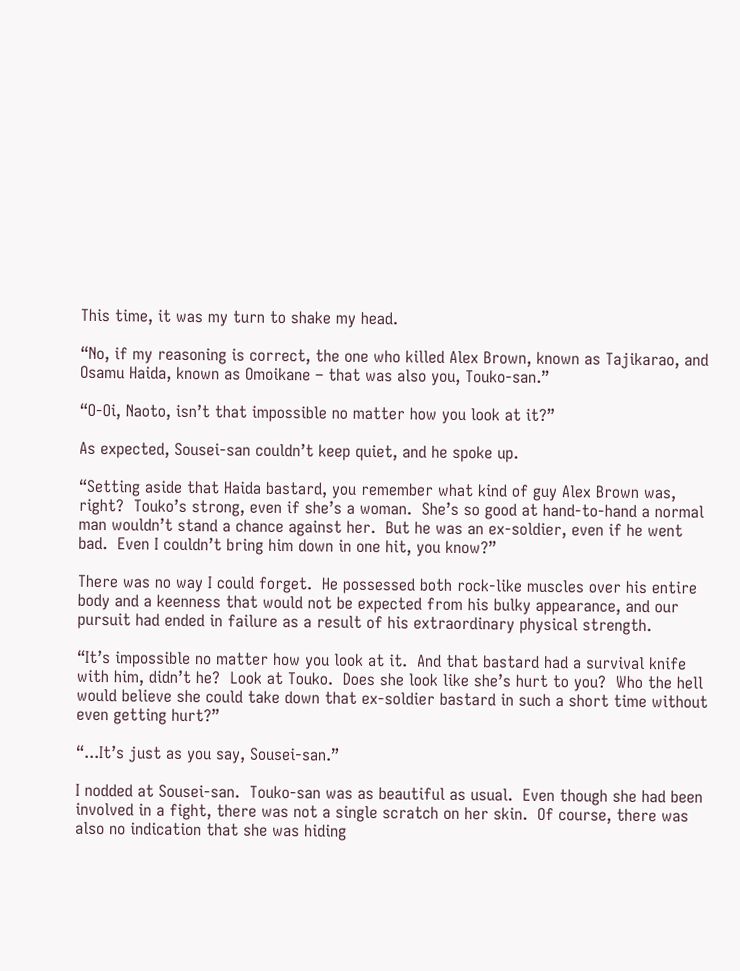This time, it was my turn to shake my head.

“No, if my reasoning is correct, the one who killed Alex Brown, known as Tajikarao, and Osamu Haida, known as Omoikane – that was also you, Touko-san.”

“O-Oi, Naoto, isn’t that impossible no matter how you look at it?”

As expected, Sousei-san couldn’t keep quiet, and he spoke up.

“Setting aside that Haida bastard, you remember what kind of guy Alex Brown was, right?  Touko’s strong, even if she’s a woman.  She’s so good at hand-to-hand a normal man wouldn’t stand a chance against her.  But he was an ex-soldier, even if he went bad.  Even I couldn’t bring him down in one hit, you know?”

There was no way I could forget.  He possessed both rock-like muscles over his entire body and a keenness that would not be expected from his bulky appearance, and our pursuit had ended in failure as a result of his extraordinary physical strength.

“It’s impossible no matter how you look at it.  And that bastard had a survival knife with him, didn’t he?  Look at Touko.  Does she look like she’s hurt to you?  Who the hell would believe she could take down that ex-soldier bastard in such a short time without even getting hurt?”

“...It’s just as you say, Sousei-san.”

I nodded at Sousei-san.  Touko-san was as beautiful as usual.  Even though she had been involved in a fight, there was not a single scratch on her skin.  Of course, there was also no indication that she was hiding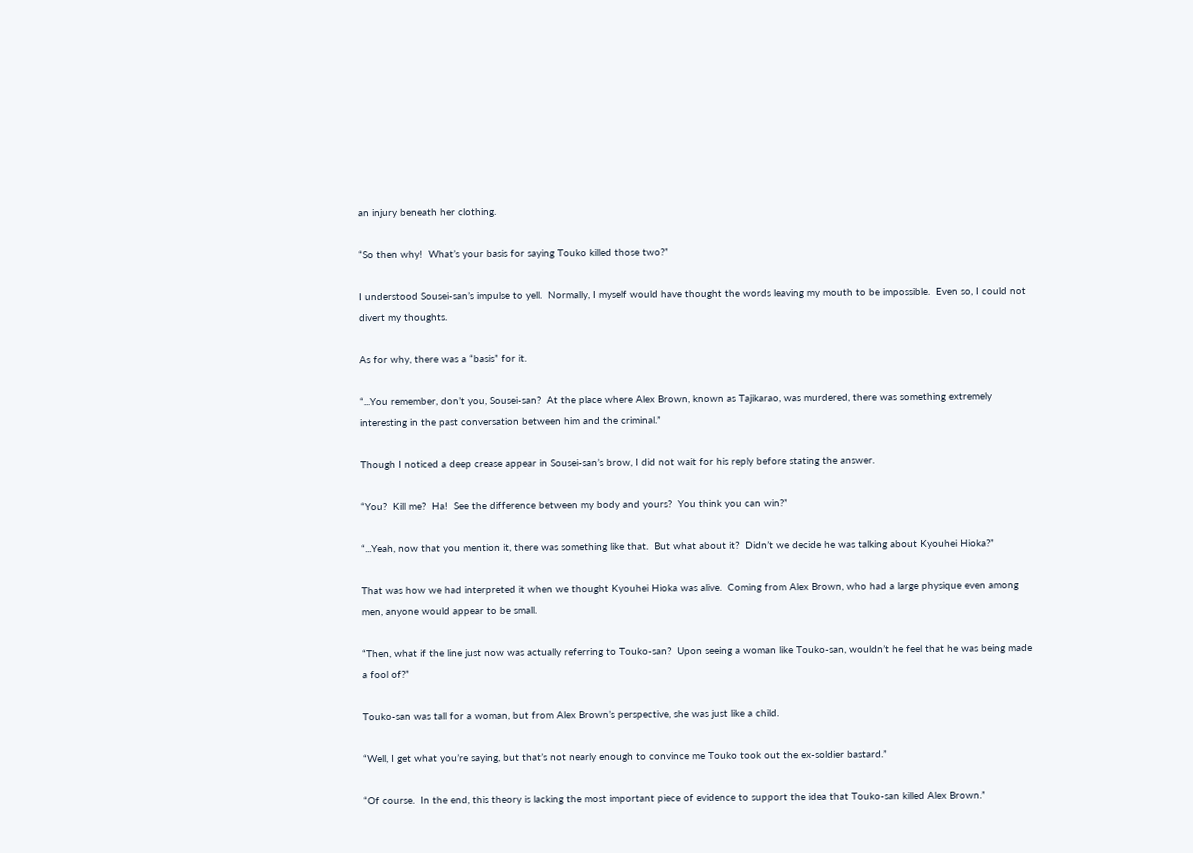an injury beneath her clothing.

“So then why!  What’s your basis for saying Touko killed those two?”

I understood Sousei-san’s impulse to yell.  Normally, I myself would have thought the words leaving my mouth to be impossible.  Even so, I could not divert my thoughts.

As for why, there was a “basis” for it.

“...You remember, don’t you, Sousei-san?  At the place where Alex Brown, known as Tajikarao, was murdered, there was something extremely interesting in the past conversation between him and the criminal.”

Though I noticed a deep crease appear in Sousei-san’s brow, I did not wait for his reply before stating the answer.

“You?  Kill me?  Ha!  See the difference between my body and yours?  You think you can win?”

“...Yeah, now that you mention it, there was something like that.  But what about it?  Didn’t we decide he was talking about Kyouhei Hioka?”

That was how we had interpreted it when we thought Kyouhei Hioka was alive.  Coming from Alex Brown, who had a large physique even among men, anyone would appear to be small.

“Then, what if the line just now was actually referring to Touko-san?  Upon seeing a woman like Touko-san, wouldn’t he feel that he was being made a fool of?”

Touko-san was tall for a woman, but from Alex Brown’s perspective, she was just like a child.

“Well, I get what you’re saying, but that’s not nearly enough to convince me Touko took out the ex-soldier bastard.”

“Of course.  In the end, this theory is lacking the most important piece of evidence to support the idea that Touko-san killed Alex Brown.”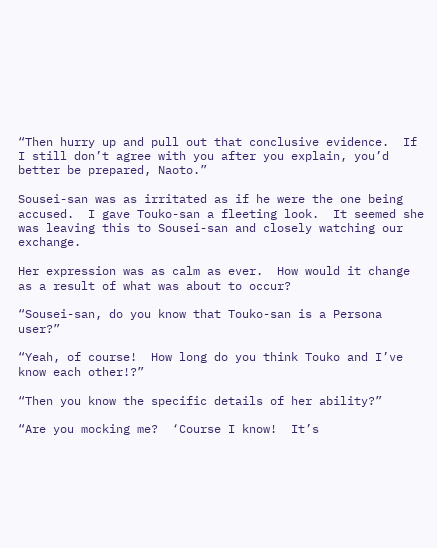“Then hurry up and pull out that conclusive evidence.  If I still don’t agree with you after you explain, you’d better be prepared, Naoto.”

Sousei-san was as irritated as if he were the one being accused.  I gave Touko-san a fleeting look.  It seemed she was leaving this to Sousei-san and closely watching our exchange.

Her expression was as calm as ever.  How would it change as a result of what was about to occur?

“Sousei-san, do you know that Touko-san is a Persona user?”

“Yeah, of course!  How long do you think Touko and I’ve know each other!?”

“Then you know the specific details of her ability?”

“Are you mocking me?  ‘Course I know!  It’s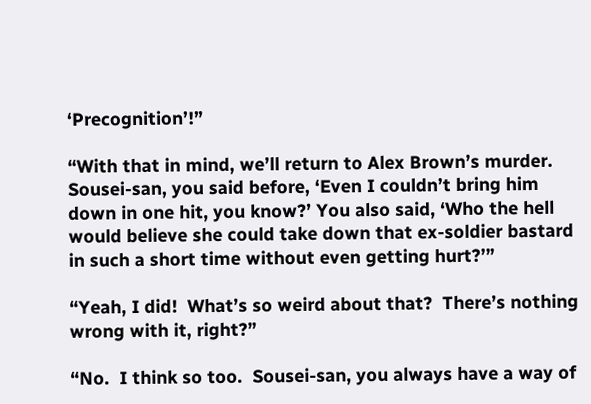‘Precognition’!”

“With that in mind, we’ll return to Alex Brown’s murder.  Sousei-san, you said before, ‘Even I couldn’t bring him down in one hit, you know?’ You also said, ‘Who the hell would believe she could take down that ex-soldier bastard in such a short time without even getting hurt?’”

“Yeah, I did!  What’s so weird about that?  There’s nothing wrong with it, right?”

“No.  I think so too.  Sousei-san, you always have a way of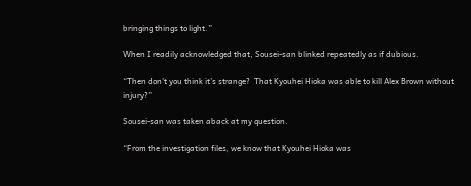bringing things to light.”

When I readily acknowledged that, Sousei-san blinked repeatedly as if dubious.

“Then don’t you think it’s strange?  That Kyouhei Hioka was able to kill Alex Brown without injury?”

Sousei-san was taken aback at my question.

“From the investigation files, we know that Kyouhei Hioka was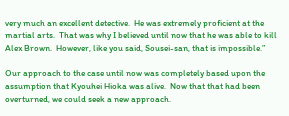very much an excellent detective.  He was extremely proficient at the martial arts.  That was why I believed until now that he was able to kill Alex Brown.  However, like you said, Sousei-san, that is impossible.”

Our approach to the case until now was completely based upon the assumption that Kyouhei Hioka was alive.  Now that that had been overturned, we could seek a new approach.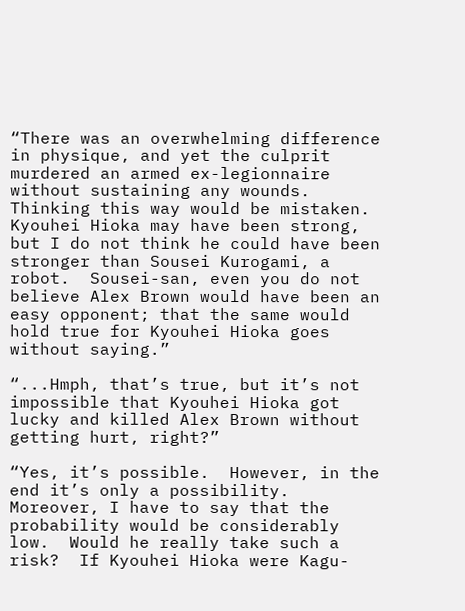“There was an overwhelming difference in physique, and yet the culprit murdered an armed ex-legionnaire without sustaining any wounds.  Thinking this way would be mistaken.  Kyouhei Hioka may have been strong, but I do not think he could have been stronger than Sousei Kurogami, a robot.  Sousei-san, even you do not believe Alex Brown would have been an easy opponent; that the same would hold true for Kyouhei Hioka goes without saying.”

“...Hmph, that’s true, but it’s not impossible that Kyouhei Hioka got lucky and killed Alex Brown without getting hurt, right?”

“Yes, it’s possible.  However, in the end it’s only a possibility.  Moreover, I have to say that the probability would be considerably low.  Would he really take such a risk?  If Kyouhei Hioka were Kagu-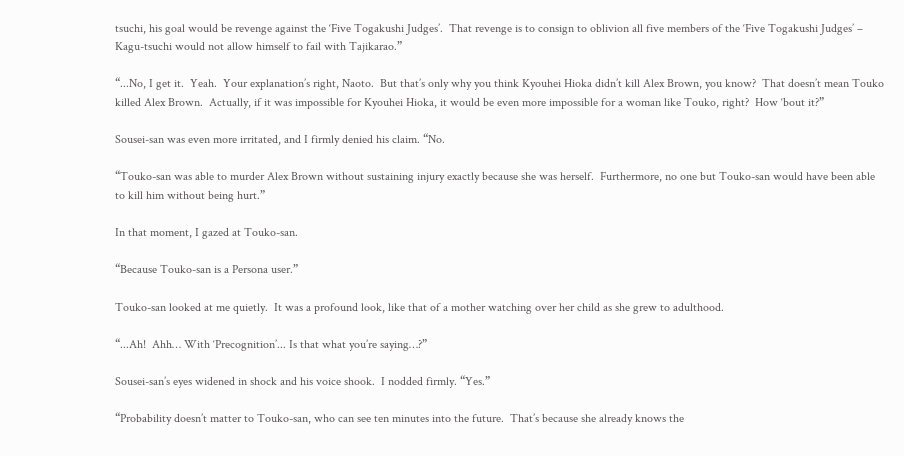tsuchi, his goal would be revenge against the ‘Five Togakushi Judges’.  That revenge is to consign to oblivion all five members of the ‘Five Togakushi Judges’ – Kagu-tsuchi would not allow himself to fail with Tajikarao.”

“...No, I get it.  Yeah.  Your explanation’s right, Naoto.  But that’s only why you think Kyouhei Hioka didn’t kill Alex Brown, you know?  That doesn’t mean Touko killed Alex Brown.  Actually, if it was impossible for Kyouhei Hioka, it would be even more impossible for a woman like Touko, right?  How ‘bout it?”

Sousei-san was even more irritated, and I firmly denied his claim. “No.

“Touko-san was able to murder Alex Brown without sustaining injury exactly because she was herself.  Furthermore, no one but Touko-san would have been able to kill him without being hurt.”

In that moment, I gazed at Touko-san.

“Because Touko-san is a Persona user.”

Touko-san looked at me quietly.  It was a profound look, like that of a mother watching over her child as she grew to adulthood.

“...Ah!  Ahh… With ‘Precognition’... Is that what you’re saying…?”

Sousei-san’s eyes widened in shock and his voice shook.  I nodded firmly. “Yes.”

“Probability doesn’t matter to Touko-san, who can see ten minutes into the future.  That’s because she already knows the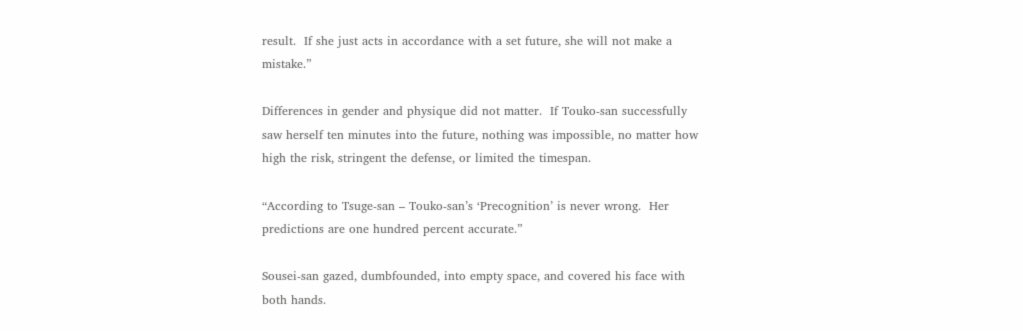result.  If she just acts in accordance with a set future, she will not make a mistake.”

Differences in gender and physique did not matter.  If Touko-san successfully saw herself ten minutes into the future, nothing was impossible, no matter how high the risk, stringent the defense, or limited the timespan.

“According to Tsuge-san – Touko-san’s ‘Precognition’ is never wrong.  Her predictions are one hundred percent accurate.”

Sousei-san gazed, dumbfounded, into empty space, and covered his face with both hands.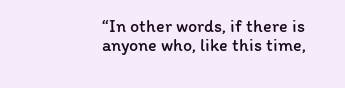“In other words, if there is anyone who, like this time,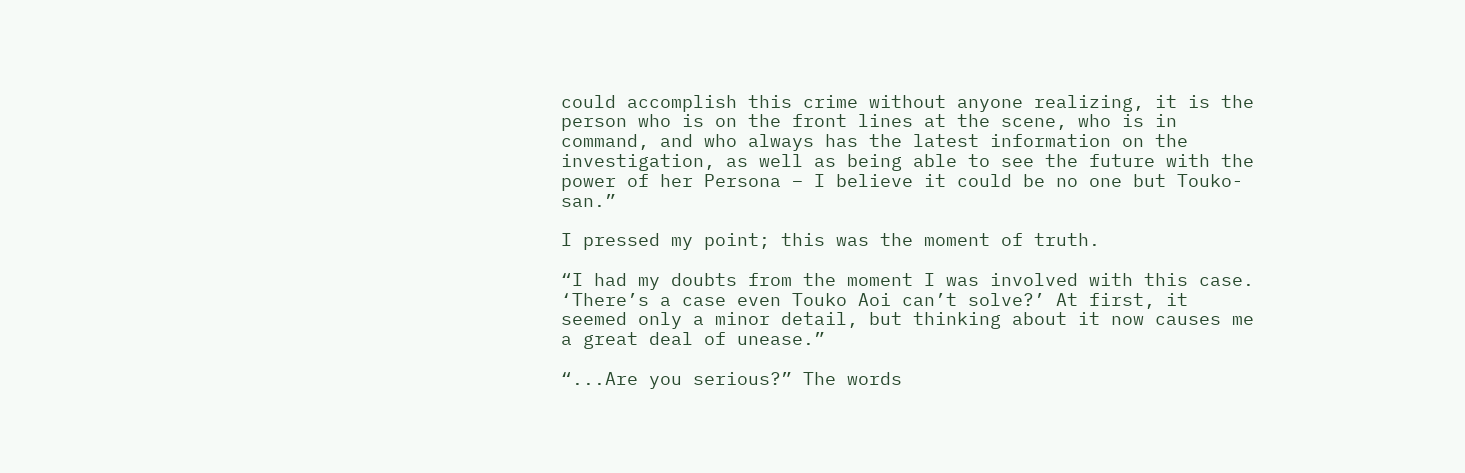could accomplish this crime without anyone realizing, it is the person who is on the front lines at the scene, who is in command, and who always has the latest information on the investigation, as well as being able to see the future with the power of her Persona – I believe it could be no one but Touko-san.”

I pressed my point; this was the moment of truth.

“I had my doubts from the moment I was involved with this case. ‘There’s a case even Touko Aoi can’t solve?’ At first, it seemed only a minor detail, but thinking about it now causes me a great deal of unease.”

“...Are you serious?” The words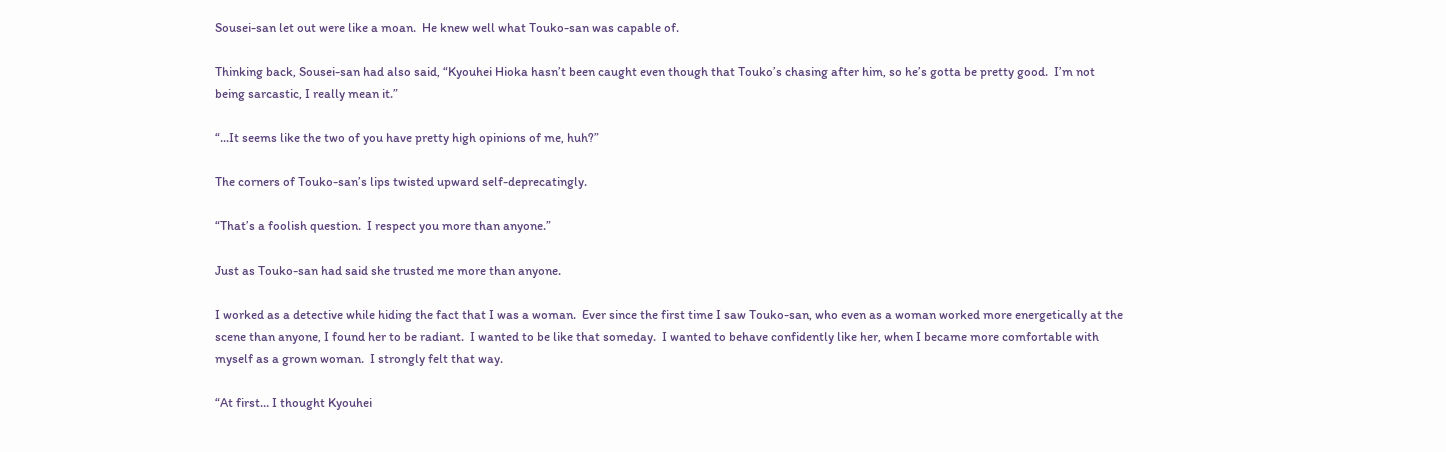Sousei-san let out were like a moan.  He knew well what Touko-san was capable of.

Thinking back, Sousei-san had also said, “Kyouhei Hioka hasn’t been caught even though that Touko’s chasing after him, so he’s gotta be pretty good.  I’m not being sarcastic, I really mean it.”

“...It seems like the two of you have pretty high opinions of me, huh?”

The corners of Touko-san’s lips twisted upward self-deprecatingly.

“That’s a foolish question.  I respect you more than anyone.”

Just as Touko-san had said she trusted me more than anyone.

I worked as a detective while hiding the fact that I was a woman.  Ever since the first time I saw Touko-san, who even as a woman worked more energetically at the scene than anyone, I found her to be radiant.  I wanted to be like that someday.  I wanted to behave confidently like her, when I became more comfortable with myself as a grown woman.  I strongly felt that way.

“At first… I thought Kyouhei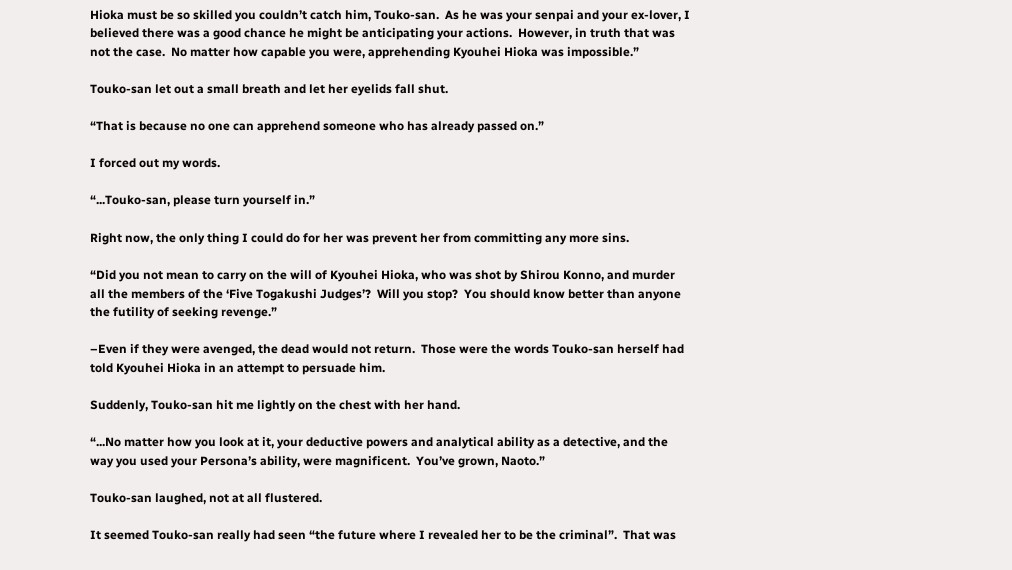Hioka must be so skilled you couldn’t catch him, Touko-san.  As he was your senpai and your ex-lover, I believed there was a good chance he might be anticipating your actions.  However, in truth that was not the case.  No matter how capable you were, apprehending Kyouhei Hioka was impossible.”

Touko-san let out a small breath and let her eyelids fall shut.

“That is because no one can apprehend someone who has already passed on.”

I forced out my words.

“...Touko-san, please turn yourself in.”

Right now, the only thing I could do for her was prevent her from committing any more sins.

“Did you not mean to carry on the will of Kyouhei Hioka, who was shot by Shirou Konno, and murder all the members of the ‘Five Togakushi Judges’?  Will you stop?  You should know better than anyone the futility of seeking revenge.”

–Even if they were avenged, the dead would not return.  Those were the words Touko-san herself had told Kyouhei Hioka in an attempt to persuade him.

Suddenly, Touko-san hit me lightly on the chest with her hand.

“...No matter how you look at it, your deductive powers and analytical ability as a detective, and the way you used your Persona’s ability, were magnificent.  You’ve grown, Naoto.”

Touko-san laughed, not at all flustered.

It seemed Touko-san really had seen “the future where I revealed her to be the criminal”.  That was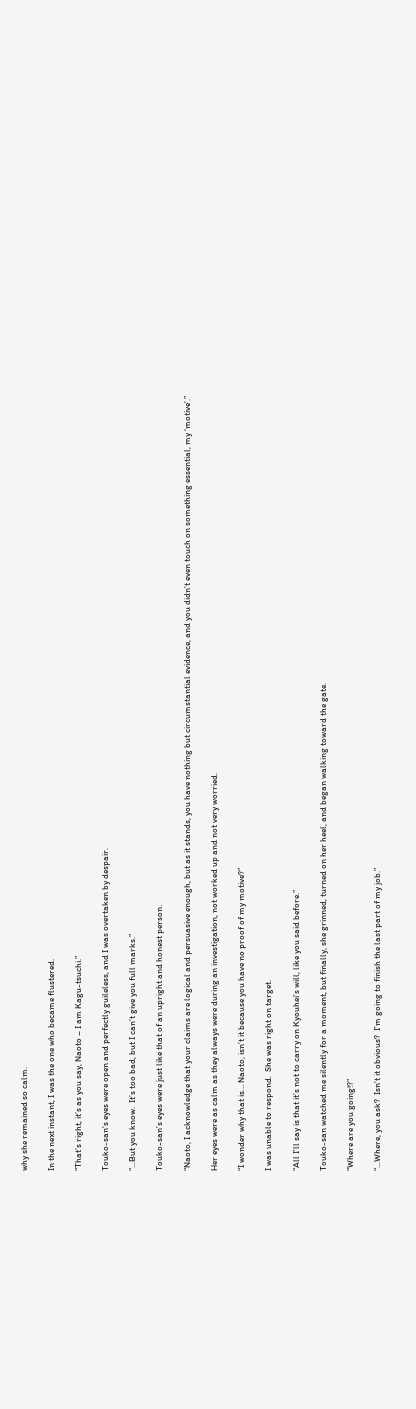why she remained so calm.

In the next instant, I was the one who became flustered.

“That’s right, it’s as you say, Naoto – I am Kagu-tsuchi.”

Touko-san’s eyes were open and perfectly guileless, and I was overtaken by despair.

“...But you know.  It’s too bad, but I can’t give you full marks.”

Touko-san’s eyes were just like that of an upright and honest person.

“Naoto, I acknowledge that your claims are logical and persuasive enough, but as it stands, you have nothing but circumstantial evidence, and you didn’t even touch on something essential, my ‘motive’.”

Her eyes were as calm as they always were during an investigation, not worked up and not very worried.

“I wonder why that is… Naoto, isn’t it because you have no proof of my motive?”

I was unable to respond.  She was right on target.

“All I’ll say is that it’s not to carry on Kyouhei’s will, like you said before.”

Touko-san watched me silently for a moment, but finally, she grinned, turned on her heel, and began walking toward the gate.

“Where are you going!?”

“...Where, you ask?  Isn’t it obvious?  I’m going to finish the last part of my job.”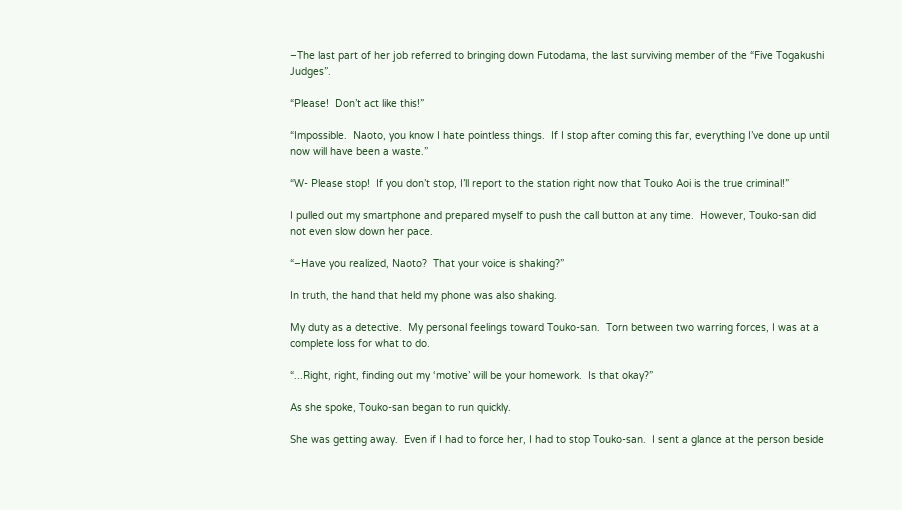–The last part of her job referred to bringing down Futodama, the last surviving member of the “Five Togakushi Judges”.

“Please!  Don’t act like this!”

“Impossible.  Naoto, you know I hate pointless things.  If I stop after coming this far, everything I’ve done up until now will have been a waste.”

“W- Please stop!  If you don’t stop, I’ll report to the station right now that Touko Aoi is the true criminal!”

I pulled out my smartphone and prepared myself to push the call button at any time.  However, Touko-san did not even slow down her pace.

“–Have you realized, Naoto?  That your voice is shaking?”

In truth, the hand that held my phone was also shaking.

My duty as a detective.  My personal feelings toward Touko-san.  Torn between two warring forces, I was at a complete loss for what to do.

“...Right, right, finding out my ‘motive’ will be your homework.  Is that okay?”

As she spoke, Touko-san began to run quickly.

She was getting away.  Even if I had to force her, I had to stop Touko-san.  I sent a glance at the person beside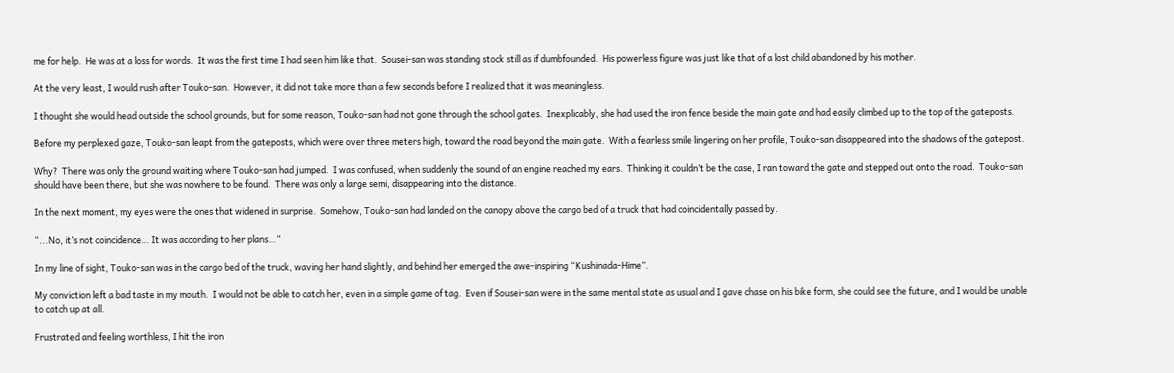me for help.  He was at a loss for words.  It was the first time I had seen him like that.  Sousei-san was standing stock still as if dumbfounded.  His powerless figure was just like that of a lost child abandoned by his mother.

At the very least, I would rush after Touko-san.  However, it did not take more than a few seconds before I realized that it was meaningless.

I thought she would head outside the school grounds, but for some reason, Touko-san had not gone through the school gates.  Inexplicably, she had used the iron fence beside the main gate and had easily climbed up to the top of the gateposts.

Before my perplexed gaze, Touko-san leapt from the gateposts, which were over three meters high, toward the road beyond the main gate.  With a fearless smile lingering on her profile, Touko-san disappeared into the shadows of the gatepost.

Why?  There was only the ground waiting where Touko-san had jumped.  I was confused, when suddenly the sound of an engine reached my ears.  Thinking it couldn’t be the case, I ran toward the gate and stepped out onto the road.  Touko-san should have been there, but she was nowhere to be found.  There was only a large semi, disappearing into the distance.

In the next moment, my eyes were the ones that widened in surprise.  Somehow, Touko-san had landed on the canopy above the cargo bed of a truck that had coincidentally passed by.

“...No, it’s not coincidence… It was according to her plans…”

In my line of sight, Touko-san was in the cargo bed of the truck, waving her hand slightly, and behind her emerged the awe-inspiring “Kushinada-Hime”.

My conviction left a bad taste in my mouth.  I would not be able to catch her, even in a simple game of tag.  Even if Sousei-san were in the same mental state as usual and I gave chase on his bike form, she could see the future, and I would be unable to catch up at all.

Frustrated and feeling worthless, I hit the iron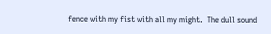fence with my fist with all my might.  The dull sound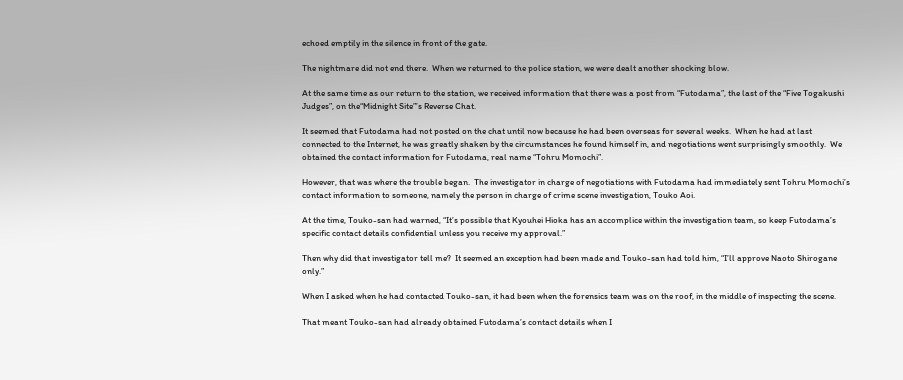echoed emptily in the silence in front of the gate.

The nightmare did not end there.  When we returned to the police station, we were dealt another shocking blow.

At the same time as our return to the station, we received information that there was a post from “Futodama”, the last of the “Five Togakushi Judges”, on the“Midnight Site”’s Reverse Chat.

It seemed that Futodama had not posted on the chat until now because he had been overseas for several weeks.  When he had at last connected to the Internet, he was greatly shaken by the circumstances he found himself in, and negotiations went surprisingly smoothly.  We obtained the contact information for Futodama, real name “Tohru Momochi”.

However, that was where the trouble began.  The investigator in charge of negotiations with Futodama had immediately sent Tohru Momochi’s contact information to someone, namely the person in charge of crime scene investigation, Touko Aoi.

At the time, Touko-san had warned, “It’s possible that Kyouhei Hioka has an accomplice within the investigation team, so keep Futodama’s specific contact details confidential unless you receive my approval.”

Then why did that investigator tell me?  It seemed an exception had been made and Touko-san had told him, “I’ll approve Naoto Shirogane only.”

When I asked when he had contacted Touko-san, it had been when the forensics team was on the roof, in the middle of inspecting the scene.

That meant Touko-san had already obtained Futodama’s contact details when I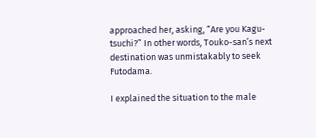approached her, asking, “Are you Kagu-tsuchi?” In other words, Touko-san’s next destination was unmistakably to seek Futodama.

I explained the situation to the male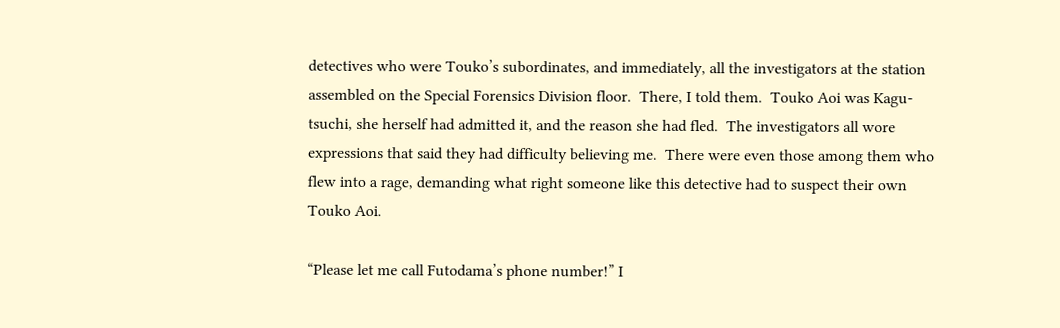detectives who were Touko’s subordinates, and immediately, all the investigators at the station assembled on the Special Forensics Division floor.  There, I told them.  Touko Aoi was Kagu-tsuchi, she herself had admitted it, and the reason she had fled.  The investigators all wore expressions that said they had difficulty believing me.  There were even those among them who flew into a rage, demanding what right someone like this detective had to suspect their own Touko Aoi.

“Please let me call Futodama’s phone number!” I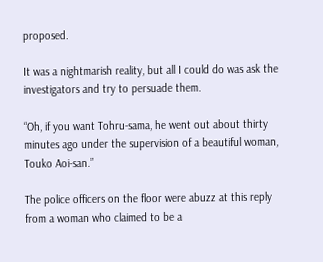proposed.

It was a nightmarish reality, but all I could do was ask the investigators and try to persuade them.

“Oh, if you want Tohru-sama, he went out about thirty minutes ago under the supervision of a beautiful woman, Touko Aoi-san.”

The police officers on the floor were abuzz at this reply from a woman who claimed to be a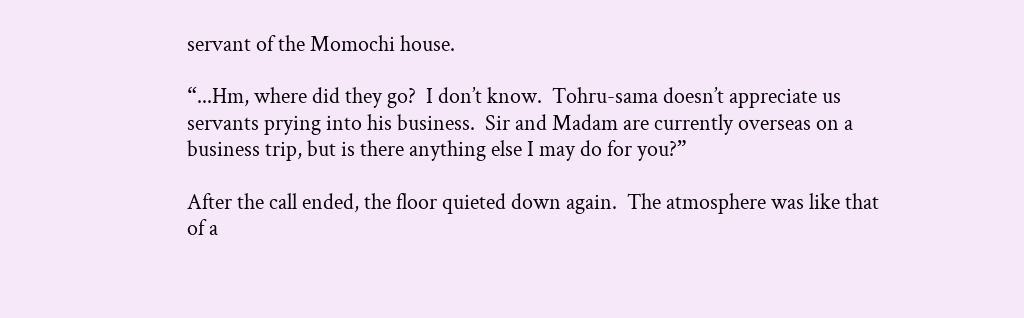servant of the Momochi house.

“...Hm, where did they go?  I don’t know.  Tohru-sama doesn’t appreciate us servants prying into his business.  Sir and Madam are currently overseas on a business trip, but is there anything else I may do for you?”

After the call ended, the floor quieted down again.  The atmosphere was like that of a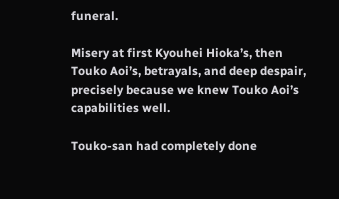funeral.

Misery at first Kyouhei Hioka’s, then Touko Aoi’s, betrayals, and deep despair, precisely because we knew Touko Aoi’s capabilities well.

Touko-san had completely done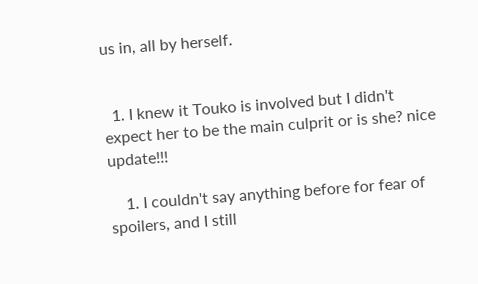us in, all by herself.


  1. I knew it Touko is involved but I didn't expect her to be the main culprit or is she? nice update!!!

    1. I couldn't say anything before for fear of spoilers, and I still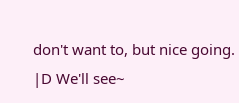don't want to, but nice going. |D We'll see~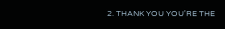2. THANK YOU YOU'RE THE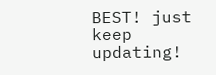BEST! just keep updating!